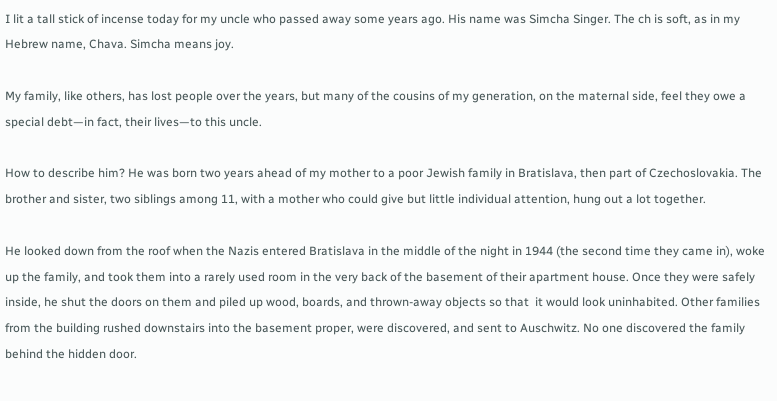I lit a tall stick of incense today for my uncle who passed away some years ago. His name was Simcha Singer. The ch is soft, as in my Hebrew name, Chava. Simcha means joy.

My family, like others, has lost people over the years, but many of the cousins of my generation, on the maternal side, feel they owe a special debt—in fact, their lives—to this uncle.

How to describe him? He was born two years ahead of my mother to a poor Jewish family in Bratislava, then part of Czechoslovakia. The brother and sister, two siblings among 11, with a mother who could give but little individual attention, hung out a lot together.

He looked down from the roof when the Nazis entered Bratislava in the middle of the night in 1944 (the second time they came in), woke up the family, and took them into a rarely used room in the very back of the basement of their apartment house. Once they were safely inside, he shut the doors on them and piled up wood, boards, and thrown-away objects so that  it would look uninhabited. Other families from the building rushed downstairs into the basement proper, were discovered, and sent to Auschwitz. No one discovered the family behind the hidden door.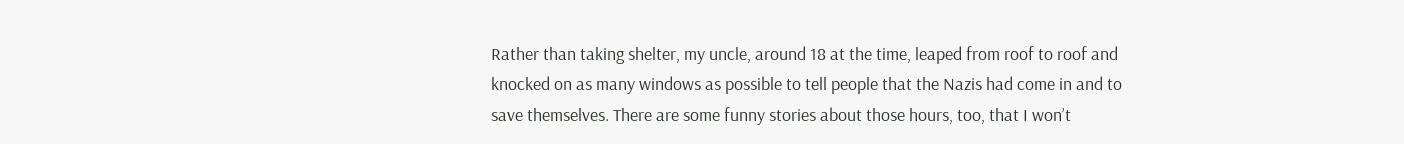Rather than taking shelter, my uncle, around 18 at the time, leaped from roof to roof and knocked on as many windows as possible to tell people that the Nazis had come in and to save themselves. There are some funny stories about those hours, too, that I won’t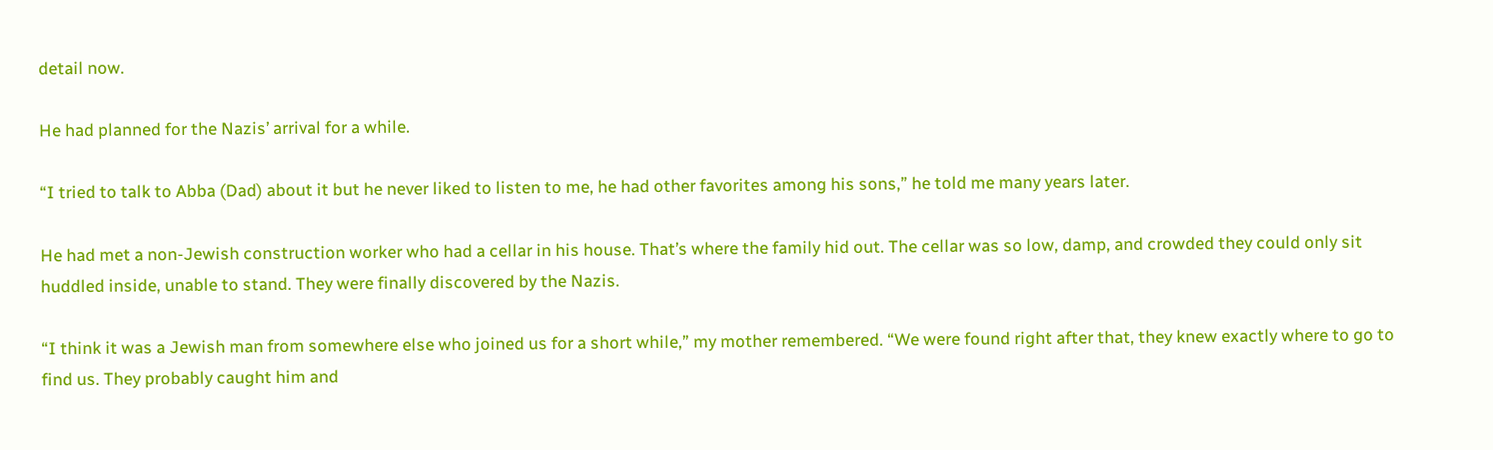detail now.

He had planned for the Nazis’ arrival for a while.

“I tried to talk to Abba (Dad) about it but he never liked to listen to me, he had other favorites among his sons,” he told me many years later.

He had met a non-Jewish construction worker who had a cellar in his house. That’s where the family hid out. The cellar was so low, damp, and crowded they could only sit huddled inside, unable to stand. They were finally discovered by the Nazis.

“I think it was a Jewish man from somewhere else who joined us for a short while,” my mother remembered. “We were found right after that, they knew exactly where to go to find us. They probably caught him and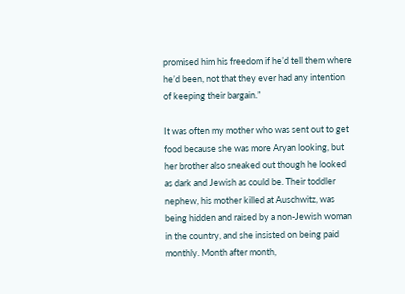promised him his freedom if he’d tell them where he’d been, not that they ever had any intention of keeping their bargain.”

It was often my mother who was sent out to get food because she was more Aryan looking, but her brother also sneaked out though he looked as dark and Jewish as could be. Their toddler nephew, his mother killed at Auschwitz, was being hidden and raised by a non-Jewish woman in the country, and she insisted on being paid monthly. Month after month,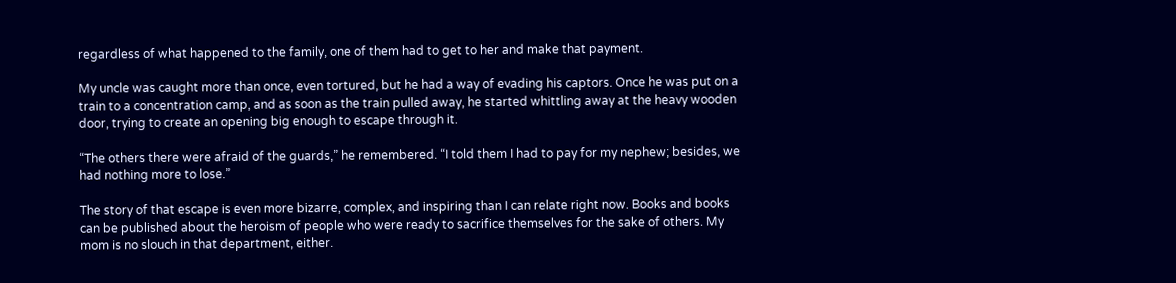regardless of what happened to the family, one of them had to get to her and make that payment.

My uncle was caught more than once, even tortured, but he had a way of evading his captors. Once he was put on a train to a concentration camp, and as soon as the train pulled away, he started whittling away at the heavy wooden door, trying to create an opening big enough to escape through it.

“The others there were afraid of the guards,” he remembered. “I told them I had to pay for my nephew; besides, we had nothing more to lose.”

The story of that escape is even more bizarre, complex, and inspiring than I can relate right now. Books and books can be published about the heroism of people who were ready to sacrifice themselves for the sake of others. My mom is no slouch in that department, either.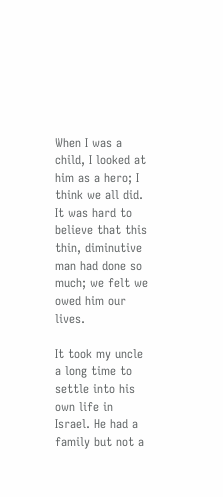When I was a child, I looked at him as a hero; I think we all did. It was hard to believe that this thin, diminutive man had done so much; we felt we owed him our lives.

It took my uncle a long time to settle into his own life in Israel. He had a family but not a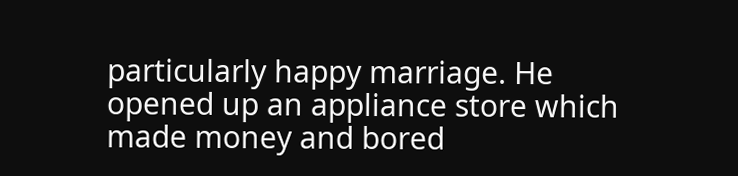particularly happy marriage. He opened up an appliance store which made money and bored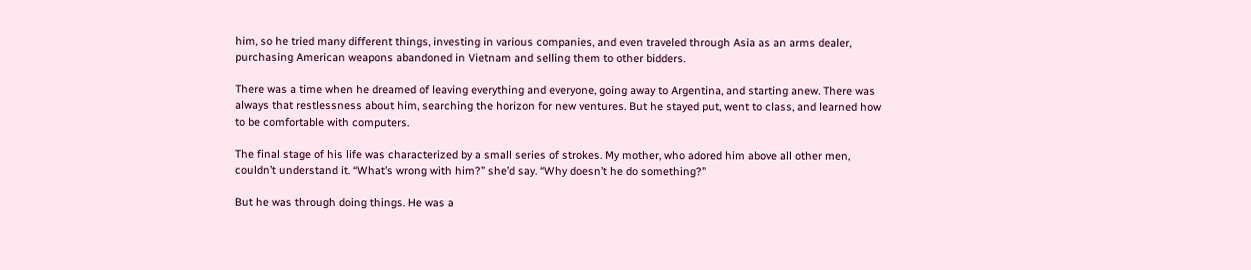him, so he tried many different things, investing in various companies, and even traveled through Asia as an arms dealer, purchasing American weapons abandoned in Vietnam and selling them to other bidders.

There was a time when he dreamed of leaving everything and everyone, going away to Argentina, and starting anew. There was always that restlessness about him, searching the horizon for new ventures. But he stayed put, went to class, and learned how to be comfortable with computers.

The final stage of his life was characterized by a small series of strokes. My mother, who adored him above all other men, couldn’t understand it. “What’s wrong with him?” she’d say. “Why doesn’t he do something?”

But he was through doing things. He was a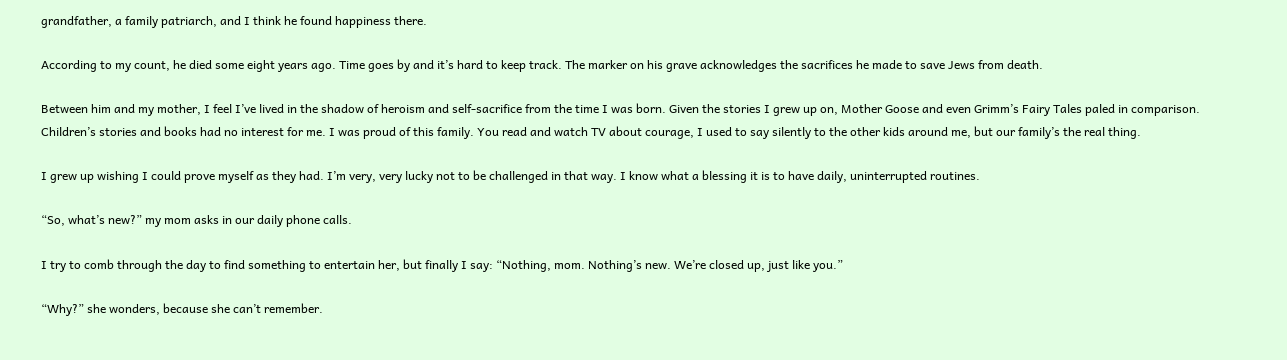grandfather, a family patriarch, and I think he found happiness there.

According to my count, he died some eight years ago. Time goes by and it’s hard to keep track. The marker on his grave acknowledges the sacrifices he made to save Jews from death.

Between him and my mother, I feel I’ve lived in the shadow of heroism and self-sacrifice from the time I was born. Given the stories I grew up on, Mother Goose and even Grimm’s Fairy Tales paled in comparison. Children’s stories and books had no interest for me. I was proud of this family. You read and watch TV about courage, I used to say silently to the other kids around me, but our family’s the real thing.

I grew up wishing I could prove myself as they had. I’m very, very lucky not to be challenged in that way. I know what a blessing it is to have daily, uninterrupted routines.

“So, what’s new?” my mom asks in our daily phone calls.

I try to comb through the day to find something to entertain her, but finally I say: “Nothing, mom. Nothing’s new. We’re closed up, just like you.”

“Why?” she wonders, because she can’t remember.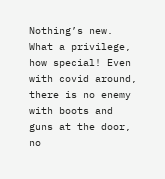Nothing’s new. What a privilege, how special! Even with covid around, there is no enemy with boots and guns at the door, no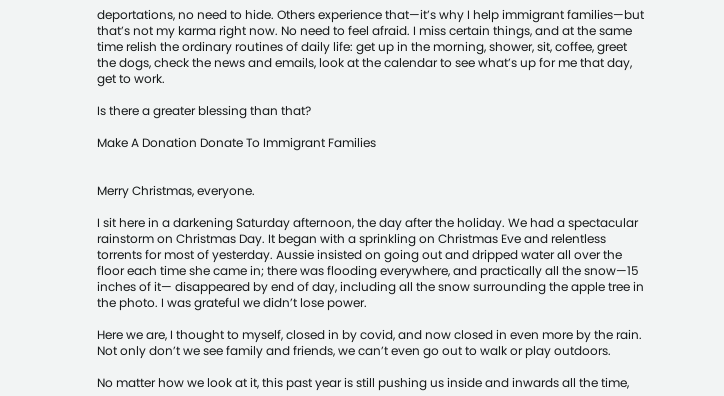deportations, no need to hide. Others experience that—it’s why I help immigrant families—but that’s not my karma right now. No need to feel afraid. I miss certain things, and at the same time relish the ordinary routines of daily life: get up in the morning, shower, sit, coffee, greet the dogs, check the news and emails, look at the calendar to see what’s up for me that day, get to work.

Is there a greater blessing than that?

Make A Donation Donate To Immigrant Families


Merry Christmas, everyone.

I sit here in a darkening Saturday afternoon, the day after the holiday. We had a spectacular rainstorm on Christmas Day. It began with a sprinkling on Christmas Eve and relentless torrents for most of yesterday. Aussie insisted on going out and dripped water all over the floor each time she came in; there was flooding everywhere, and practically all the snow—15 inches of it— disappeared by end of day, including all the snow surrounding the apple tree in the photo. I was grateful we didn’t lose power.

Here we are, I thought to myself, closed in by covid, and now closed in even more by the rain. Not only don’t we see family and friends, we can’t even go out to walk or play outdoors.

No matter how we look at it, this past year is still pushing us inside and inwards all the time,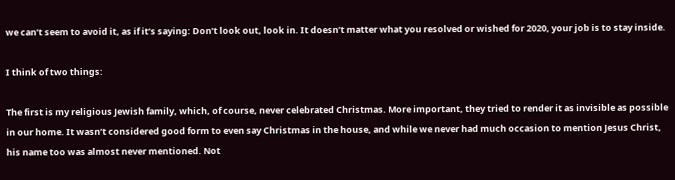we can’t seem to avoid it, as if it’s saying: Don’t look out, look in. It doesn’t matter what you resolved or wished for 2020, your job is to stay inside.

I think of two things:

The first is my religious Jewish family, which, of course, never celebrated Christmas. More important, they tried to render it as invisible as possible in our home. It wasn’t considered good form to even say Christmas in the house, and while we never had much occasion to mention Jesus Christ, his name too was almost never mentioned. Not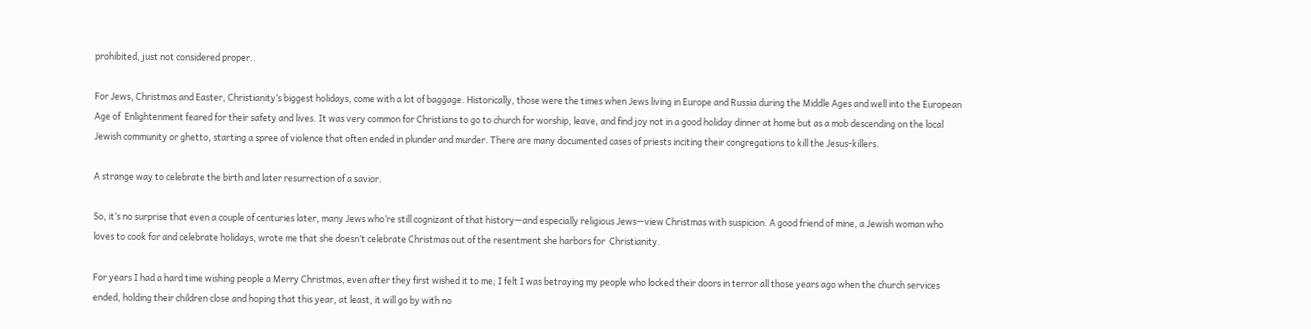prohibited, just not considered proper..

For Jews, Christmas and Easter, Christianity’s biggest holidays, come with a lot of baggage. Historically, those were the times when Jews living in Europe and Russia during the Middle Ages and well into the European Age of  Enlightenment feared for their safety and lives. It was very common for Christians to go to church for worship, leave, and find joy not in a good holiday dinner at home but as a mob descending on the local Jewish community or ghetto, starting a spree of violence that often ended in plunder and murder. There are many documented cases of priests inciting their congregations to kill the Jesus-killers.

A strange way to celebrate the birth and later resurrection of a savior.

So, it’s no surprise that even a couple of centuries later, many Jews who’re still cognizant of that history—and especially religious Jews—view Christmas with suspicion. A good friend of mine, a Jewish woman who loves to cook for and celebrate holidays, wrote me that she doesn’t celebrate Christmas out of the resentment she harbors for  Christianity.

For years I had a hard time wishing people a Merry Christmas, even after they first wished it to me; I felt I was betraying my people who locked their doors in terror all those years ago when the church services ended, holding their children close and hoping that this year, at least, it will go by with no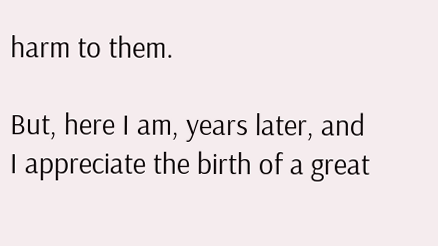harm to them.

But, here I am, years later, and I appreciate the birth of a great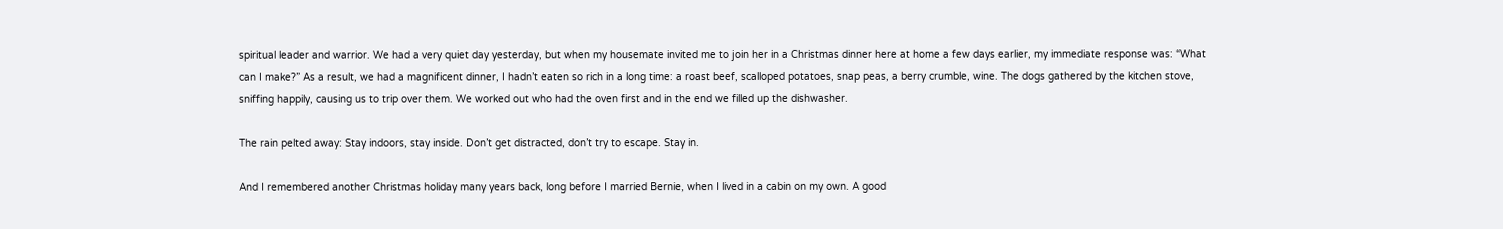spiritual leader and warrior. We had a very quiet day yesterday, but when my housemate invited me to join her in a Christmas dinner here at home a few days earlier, my immediate response was: “What can I make?” As a result, we had a magnificent dinner, I hadn’t eaten so rich in a long time: a roast beef, scalloped potatoes, snap peas, a berry crumble, wine. The dogs gathered by the kitchen stove, sniffing happily, causing us to trip over them. We worked out who had the oven first and in the end we filled up the dishwasher.

The rain pelted away: Stay indoors, stay inside. Don’t get distracted, don’t try to escape. Stay in.

And I remembered another Christmas holiday many years back, long before I married Bernie, when I lived in a cabin on my own. A good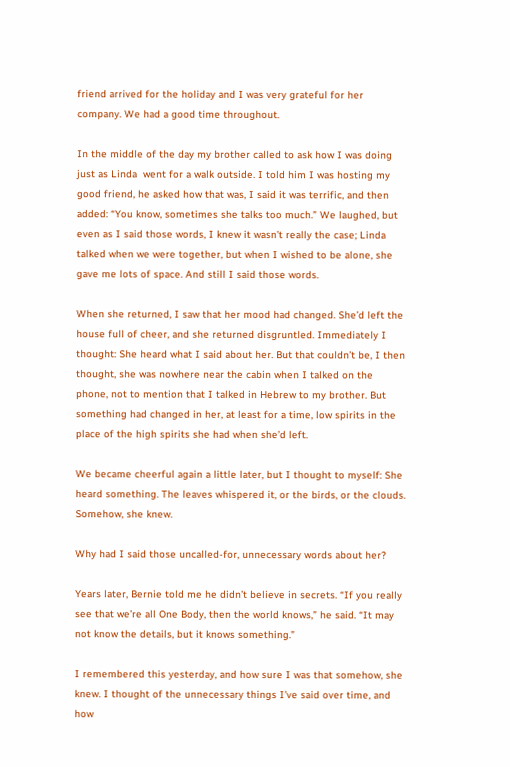friend arrived for the holiday and I was very grateful for her company. We had a good time throughout.

In the middle of the day my brother called to ask how I was doing just as Linda  went for a walk outside. I told him I was hosting my good friend, he asked how that was, I said it was terrific, and then added: “You know, sometimes she talks too much.” We laughed, but even as I said those words, I knew it wasn’t really the case; Linda talked when we were together, but when I wished to be alone, she gave me lots of space. And still I said those words.

When she returned, I saw that her mood had changed. She’d left the house full of cheer, and she returned disgruntled. Immediately I thought: She heard what I said about her. But that couldn’t be, I then thought, she was nowhere near the cabin when I talked on the phone, not to mention that I talked in Hebrew to my brother. But something had changed in her, at least for a time, low spirits in the place of the high spirits she had when she’d left.

We became cheerful again a little later, but I thought to myself: She heard something. The leaves whispered it, or the birds, or the clouds. Somehow, she knew.

Why had I said those uncalled-for, unnecessary words about her?

Years later, Bernie told me he didn’t believe in secrets. “If you really see that we’re all One Body, then the world knows,” he said. “It may not know the details, but it knows something.”

I remembered this yesterday, and how sure I was that somehow, she knew. I thought of the unnecessary things I’ve said over time, and how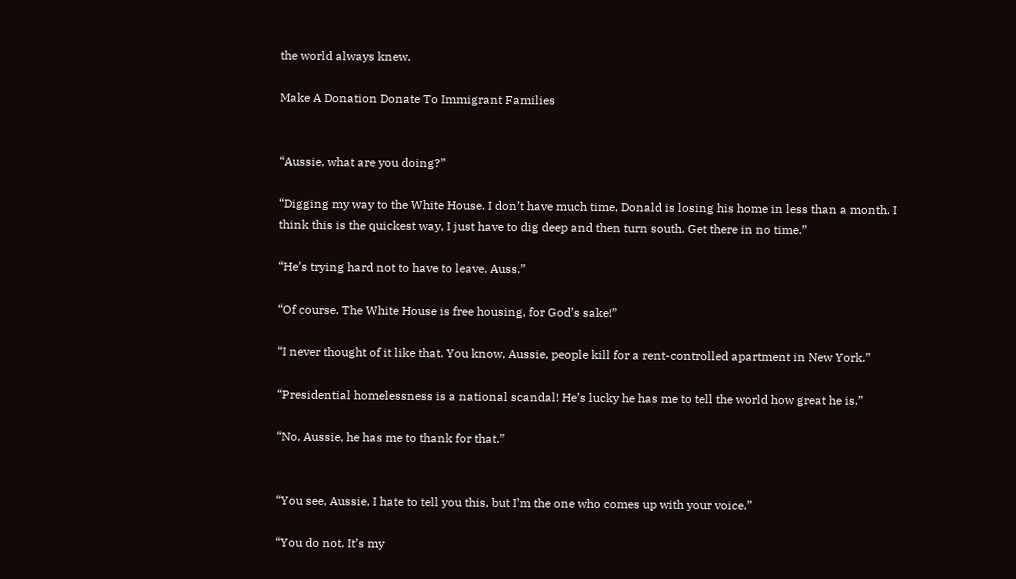the world always knew.

Make A Donation Donate To Immigrant Families


“Aussie, what are you doing?”

“Digging my way to the White House. I don’t have much time, Donald is losing his home in less than a month. I think this is the quickest way, I just have to dig deep and then turn south. Get there in no time.”

“He’s trying hard not to have to leave, Auss.”

“Of course. The White House is free housing, for God’s sake!”

“I never thought of it like that. You know, Aussie, people kill for a rent-controlled apartment in New York.”

“Presidential homelessness is a national scandal! He’s lucky he has me to tell the world how great he is.”

“No, Aussie, he has me to thank for that.”


“You see, Aussie, I hate to tell you this, but I’m the one who comes up with your voice.”

“You do not. It’s my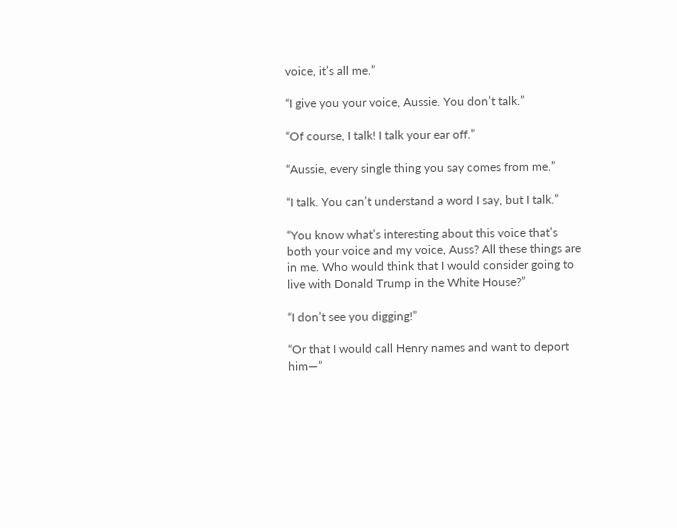voice, it’s all me.”

“I give you your voice, Aussie. You don’t talk.”

“Of course, I talk! I talk your ear off.”

“Aussie, every single thing you say comes from me.”

“I talk. You can’t understand a word I say, but I talk.”

“You know what’s interesting about this voice that’s both your voice and my voice, Auss? All these things are in me. Who would think that I would consider going to live with Donald Trump in the White House?”

“I don’t see you digging!”

“Or that I would call Henry names and want to deport him—”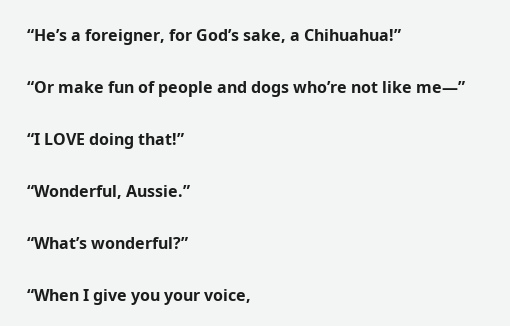“He’s a foreigner, for God’s sake, a Chihuahua!”

“Or make fun of people and dogs who’re not like me—”

“I LOVE doing that!”

“Wonderful, Aussie.”

“What’s wonderful?”

“When I give you your voice,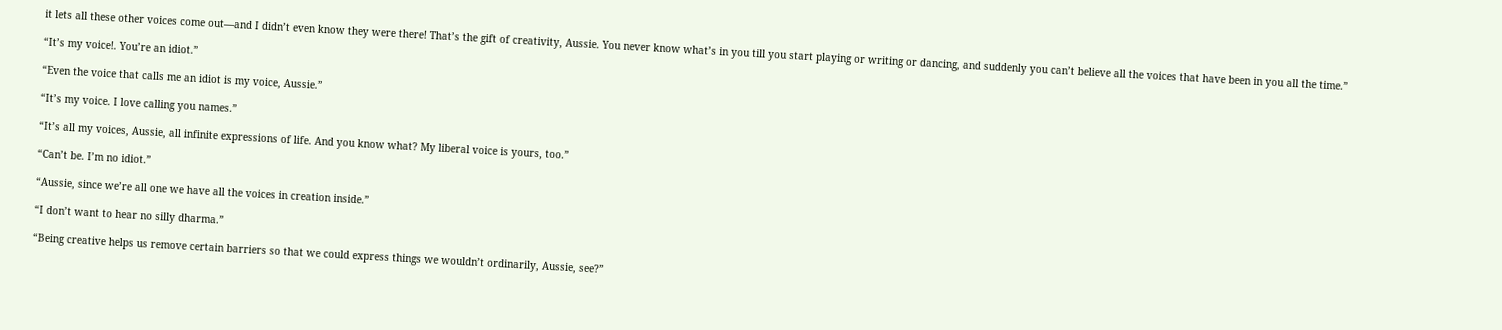it lets all these other voices come out—and I didn’t even know they were there! That’s the gift of creativity, Aussie. You never know what’s in you till you start playing or writing or dancing, and suddenly you can’t believe all the voices that have been in you all the time.”

“It’s my voice!. You’re an idiot.”

“Even the voice that calls me an idiot is my voice, Aussie.”

“It’s my voice. I love calling you names.”

“It’s all my voices, Aussie, all infinite expressions of life. And you know what? My liberal voice is yours, too.”

“Can’t be. I’m no idiot.”

“Aussie, since we’re all one we have all the voices in creation inside.”

“I don’t want to hear no silly dharma.”

“Being creative helps us remove certain barriers so that we could express things we wouldn’t ordinarily, Aussie, see?”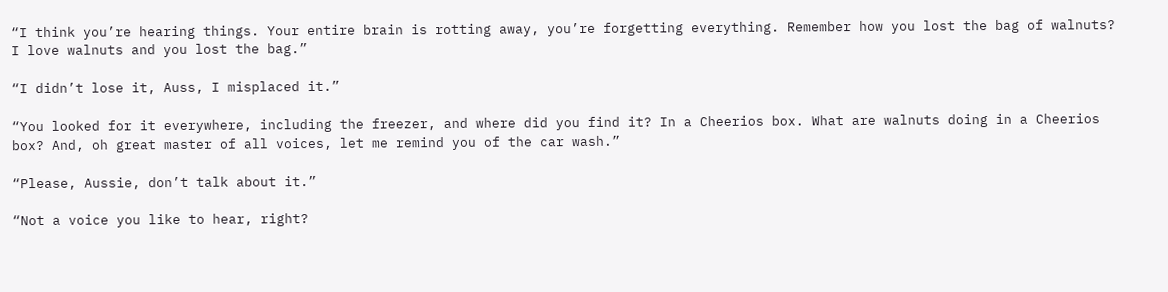“I think you’re hearing things. Your entire brain is rotting away, you’re forgetting everything. Remember how you lost the bag of walnuts? I love walnuts and you lost the bag.”

“I didn’t lose it, Auss, I misplaced it.”

“You looked for it everywhere, including the freezer, and where did you find it? In a Cheerios box. What are walnuts doing in a Cheerios box? And, oh great master of all voices, let me remind you of the car wash.”

“Please, Aussie, don’t talk about it.”

“Not a voice you like to hear, right?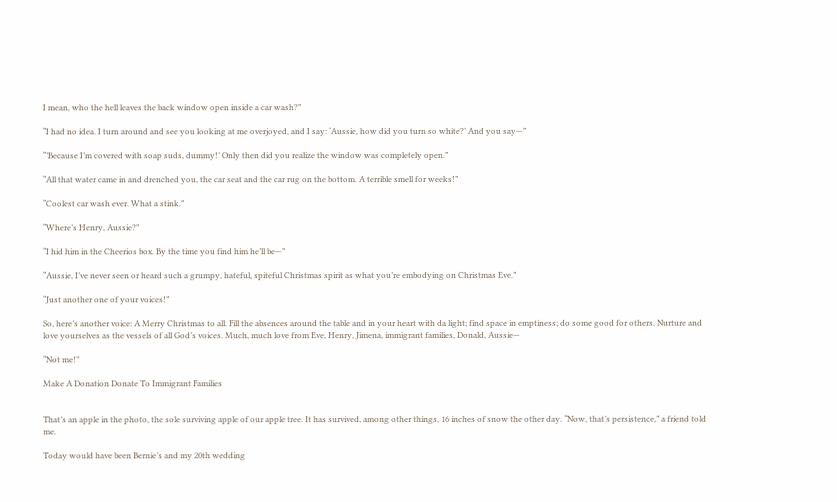I mean, who the hell leaves the back window open inside a car wash?”

“I had no idea. I turn around and see you looking at me overjoyed, and I say: ‘Aussie, how did you turn so white?’ And you say—”

“’Because I’m covered with soap suds, dummy!’ Only then did you realize the window was completely open.”

“All that water came in and drenched you, the car seat and the car rug on the bottom. A terrible smell for weeks!”

“Coolest car wash ever. What a stink.”

“Where’s Henry, Aussie?”

“I hid him in the Cheerios box. By the time you find him he’ll be—”

“Aussie, I’ve never seen or heard such a grumpy, hateful, spiteful Christmas spirit as what you’re embodying on Christmas Eve.”

“Just another one of your voices!”

So, here’s another voice: A Merry Christmas to all. Fill the absences around the table and in your heart with da light; find space in emptiness; do some good for others. Nurture and love yourselves as the vessels of all God’s voices. Much, much love from Eve, Henry, Jimena, immigrant families, Donald, Aussie—

“Not me!”

Make A Donation Donate To Immigrant Families


That’s an apple in the photo, the sole surviving apple of our apple tree. It has survived, among other things, 16 inches of snow the other day. “Now, that’s persistence,” a friend told me.

Today would have been Bernie’s and my 20th wedding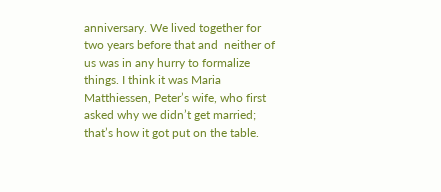anniversary. We lived together for two years before that and  neither of us was in any hurry to formalize things. I think it was Maria Matthiessen, Peter’s wife, who first asked why we didn’t get married; that’s how it got put on the table.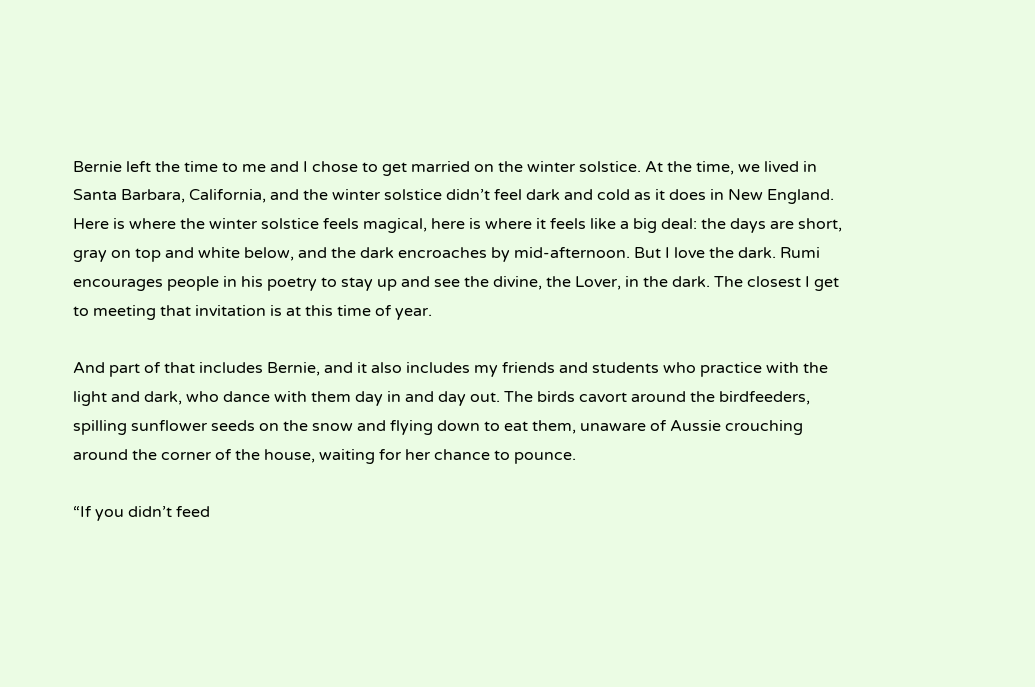Bernie left the time to me and I chose to get married on the winter solstice. At the time, we lived in Santa Barbara, California, and the winter solstice didn’t feel dark and cold as it does in New England. Here is where the winter solstice feels magical, here is where it feels like a big deal: the days are short, gray on top and white below, and the dark encroaches by mid-afternoon. But I love the dark. Rumi encourages people in his poetry to stay up and see the divine, the Lover, in the dark. The closest I get to meeting that invitation is at this time of year.

And part of that includes Bernie, and it also includes my friends and students who practice with the light and dark, who dance with them day in and day out. The birds cavort around the birdfeeders, spilling sunflower seeds on the snow and flying down to eat them, unaware of Aussie crouching around the corner of the house, waiting for her chance to pounce.

“If you didn’t feed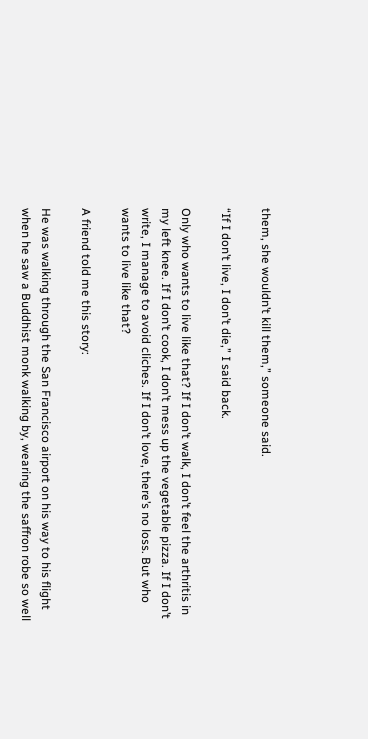them, she wouldn’t kill them,” someone said.

“If I don’t live, I don’t die,” I said back.

Only who wants to live like that? If I don’t walk, I don’t feel the arthritis in my left knee. If I don’t cook, I don’t mess up the vegetable pizza. If I don’t write, I manage to avoid cliches. If I don’t love, there’s no loss. But who wants to live like that?

A friend told me this story:

He was walking through the San Francisco airport on his way to his flight when he saw a Buddhist monk walking by, wearing the saffron robe so well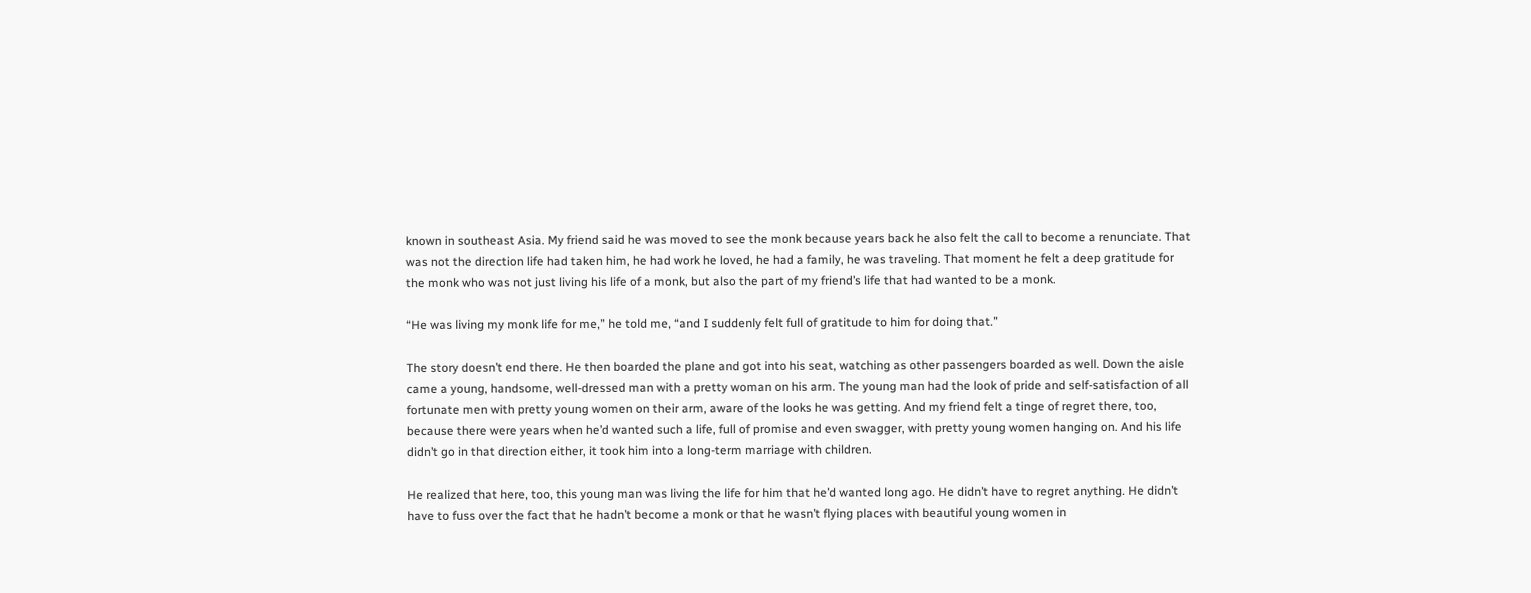known in southeast Asia. My friend said he was moved to see the monk because years back he also felt the call to become a renunciate. That was not the direction life had taken him, he had work he loved, he had a family, he was traveling. That moment he felt a deep gratitude for the monk who was not just living his life of a monk, but also the part of my friend’s life that had wanted to be a monk.

“He was living my monk life for me,” he told me, “and I suddenly felt full of gratitude to him for doing that.”

The story doesn’t end there. He then boarded the plane and got into his seat, watching as other passengers boarded as well. Down the aisle came a young, handsome, well-dressed man with a pretty woman on his arm. The young man had the look of pride and self-satisfaction of all fortunate men with pretty young women on their arm, aware of the looks he was getting. And my friend felt a tinge of regret there, too, because there were years when he’d wanted such a life, full of promise and even swagger, with pretty young women hanging on. And his life didn’t go in that direction either, it took him into a long-term marriage with children.

He realized that here, too, this young man was living the life for him that he’d wanted long ago. He didn’t have to regret anything. He didn’t have to fuss over the fact that he hadn’t become a monk or that he wasn’t flying places with beautiful young women in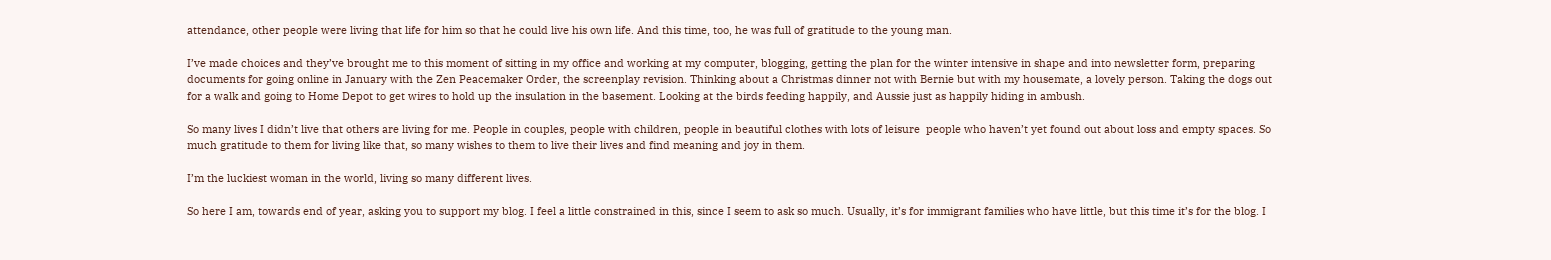attendance, other people were living that life for him so that he could live his own life. And this time, too, he was full of gratitude to the young man.

I’ve made choices and they’ve brought me to this moment of sitting in my office and working at my computer, blogging, getting the plan for the winter intensive in shape and into newsletter form, preparing documents for going online in January with the Zen Peacemaker Order, the screenplay revision. Thinking about a Christmas dinner not with Bernie but with my housemate, a lovely person. Taking the dogs out for a walk and going to Home Depot to get wires to hold up the insulation in the basement. Looking at the birds feeding happily, and Aussie just as happily hiding in ambush.

So many lives I didn’t live that others are living for me. People in couples, people with children, people in beautiful clothes with lots of leisure  people who haven’t yet found out about loss and empty spaces. So much gratitude to them for living like that, so many wishes to them to live their lives and find meaning and joy in them.

I’m the luckiest woman in the world, living so many different lives.

So here I am, towards end of year, asking you to support my blog. I feel a little constrained in this, since I seem to ask so much. Usually, it’s for immigrant families who have little, but this time it’s for the blog. I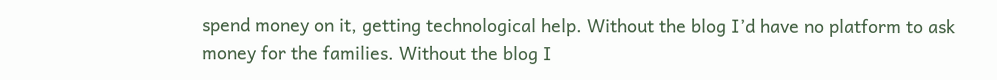spend money on it, getting technological help. Without the blog I’d have no platform to ask money for the families. Without the blog I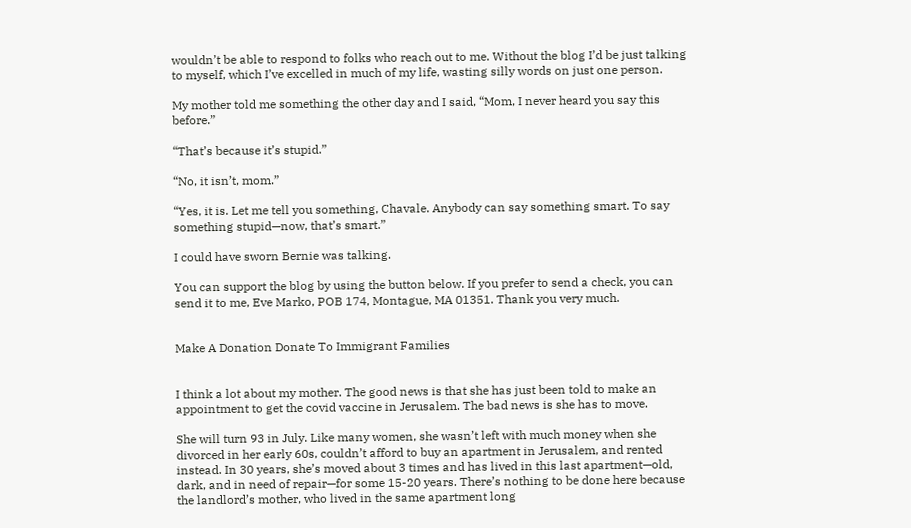wouldn’t be able to respond to folks who reach out to me. Without the blog I’d be just talking to myself, which I’ve excelled in much of my life, wasting silly words on just one person.

My mother told me something the other day and I said, “Mom, I never heard you say this before.”

“That’s because it’s stupid.”

“No, it isn’t, mom.”

“Yes, it is. Let me tell you something, Chavale. Anybody can say something smart. To say something stupid—now, that’s smart.”

I could have sworn Bernie was talking.

You can support the blog by using the button below. If you prefer to send a check, you can send it to me, Eve Marko, POB 174, Montague, MA 01351. Thank you very much.


Make A Donation Donate To Immigrant Families


I think a lot about my mother. The good news is that she has just been told to make an appointment to get the covid vaccine in Jerusalem. The bad news is she has to move.

She will turn 93 in July. Like many women, she wasn’t left with much money when she divorced in her early 60s, couldn’t afford to buy an apartment in Jerusalem, and rented instead. In 30 years, she’s moved about 3 times and has lived in this last apartment—old, dark, and in need of repair—for some 15-20 years. There’s nothing to be done here because the landlord’s mother, who lived in the same apartment long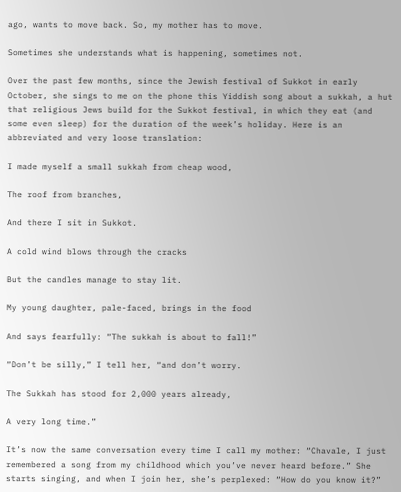ago, wants to move back. So, my mother has to move.

Sometimes she understands what is happening, sometimes not.

Over the past few months, since the Jewish festival of Sukkot in early October, she sings to me on the phone this Yiddish song about a sukkah, a hut that religious Jews build for the Sukkot festival, in which they eat (and some even sleep) for the duration of the week’s holiday. Here is an abbreviated and very loose translation:

I made myself a small sukkah from cheap wood,

The roof from branches,

And there I sit in Sukkot.

A cold wind blows through the cracks

But the candles manage to stay lit.

My young daughter, pale-faced, brings in the food

And says fearfully: “The sukkah is about to fall!”

“Don’t be silly,” I tell her, “and don’t worry.

The Sukkah has stood for 2,000 years already,

A very long time.”

It’s now the same conversation every time I call my mother: “Chavale, I just remembered a song from my childhood which you’ve never heard before.” She starts singing, and when I join her, she’s perplexed: “How do you know it?”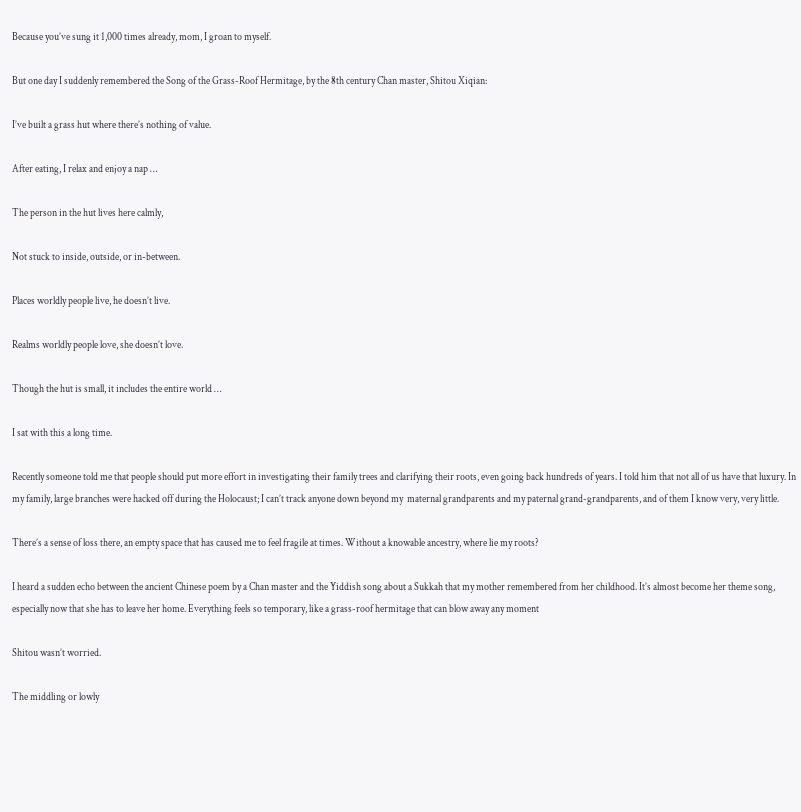Because you’ve sung it 1,000 times already, mom, I groan to myself.

But one day I suddenly remembered the Song of the Grass-Roof Hermitage, by the 8th century Chan master, Shitou Xiqian:

I’ve built a grass hut where there’s nothing of value.

After eating, I relax and enjoy a nap …

The person in the hut lives here calmly,

Not stuck to inside, outside, or in-between.

Places worldly people live, he doesn’t live.

Realms worldly people love, she doesn’t love.

Though the hut is small, it includes the entire world …

I sat with this a long time.

Recently someone told me that people should put more effort in investigating their family trees and clarifying their roots, even going back hundreds of years. I told him that not all of us have that luxury. In my family, large branches were hacked off during the Holocaust; I can’t track anyone down beyond my  maternal grandparents and my paternal grand-grandparents, and of them I know very, very little.

There’s a sense of loss there, an empty space that has caused me to feel fragile at times. Without a knowable ancestry, where lie my roots?

I heard a sudden echo between the ancient Chinese poem by a Chan master and the Yiddish song about a Sukkah that my mother remembered from her childhood. It’s almost become her theme song, especially now that she has to leave her home. Everything feels so temporary, like a grass-roof hermitage that can blow away any moment

Shitou wasn’t worried.

The middling or lowly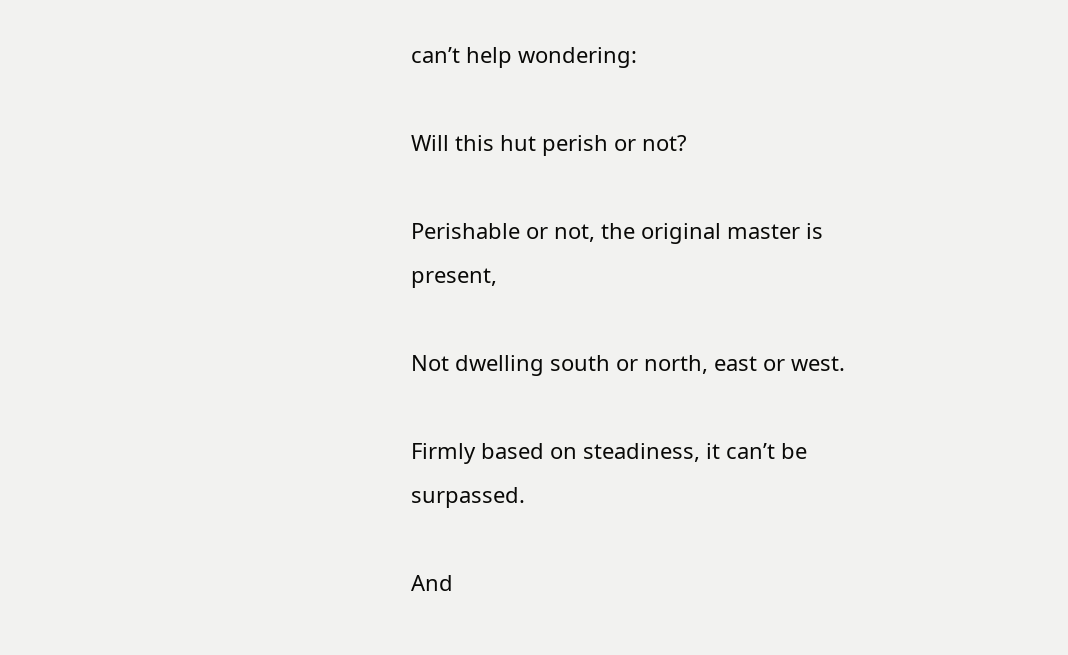can’t help wondering:

Will this hut perish or not?

Perishable or not, the original master is present,

Not dwelling south or north, east or west.

Firmly based on steadiness, it can’t be surpassed.

And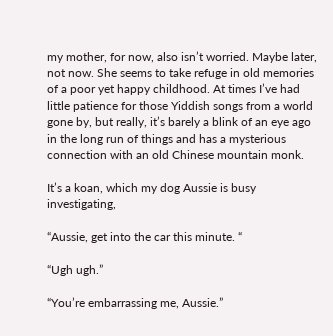my mother, for now, also isn’t worried. Maybe later, not now. She seems to take refuge in old memories of a poor yet happy childhood. At times I’ve had little patience for those Yiddish songs from a world gone by, but really, it’s barely a blink of an eye ago in the long run of things and has a mysterious connection with an old Chinese mountain monk.

It’s a koan, which my dog Aussie is busy investigating,

“Aussie, get into the car this minute. “

“Ugh ugh.”

“You’re embarrassing me, Aussie.”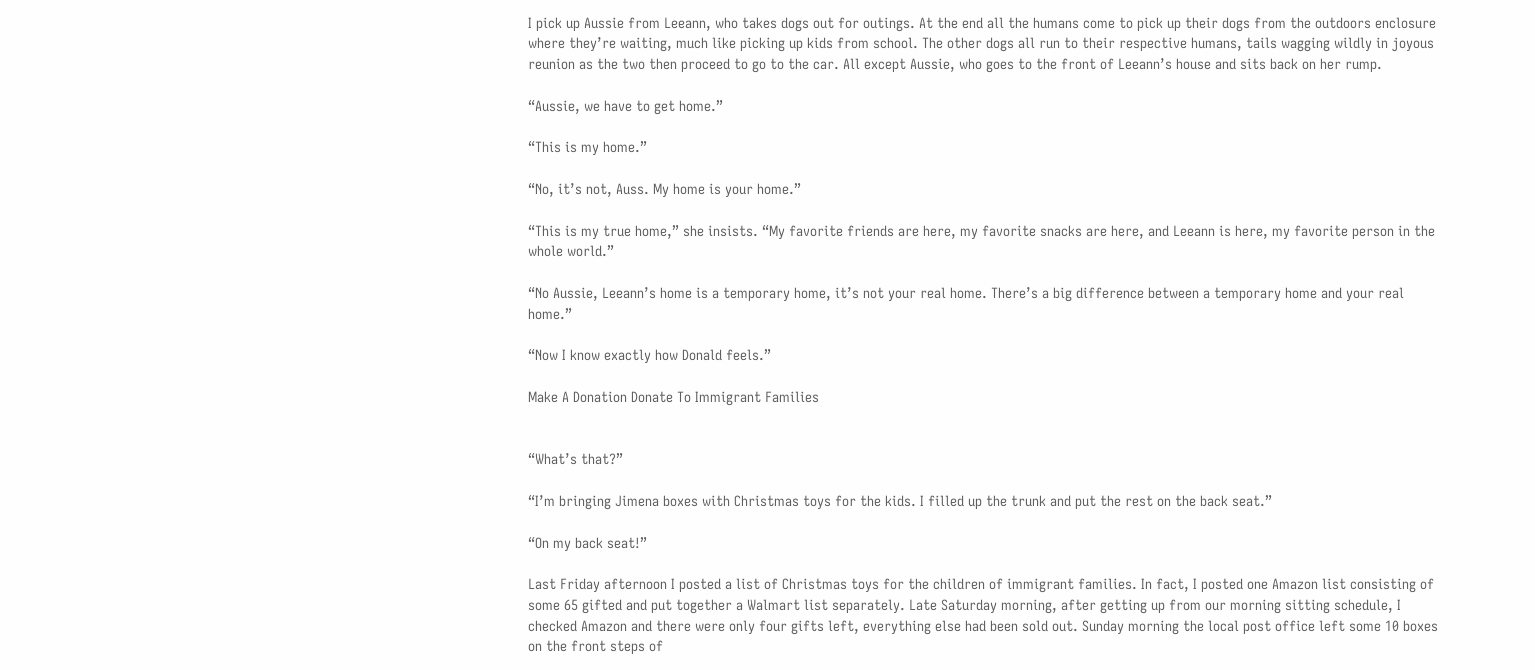I pick up Aussie from Leeann, who takes dogs out for outings. At the end all the humans come to pick up their dogs from the outdoors enclosure where they’re waiting, much like picking up kids from school. The other dogs all run to their respective humans, tails wagging wildly in joyous reunion as the two then proceed to go to the car. All except Aussie, who goes to the front of Leeann’s house and sits back on her rump.

“Aussie, we have to get home.”

“This is my home.”

“No, it’s not, Auss. My home is your home.”

“This is my true home,” she insists. “My favorite friends are here, my favorite snacks are here, and Leeann is here, my favorite person in the whole world.”

“No Aussie, Leeann’s home is a temporary home, it’s not your real home. There’s a big difference between a temporary home and your real home.”

“Now I know exactly how Donald feels.”

Make A Donation Donate To Immigrant Families


“What’s that?”

“I’m bringing Jimena boxes with Christmas toys for the kids. I filled up the trunk and put the rest on the back seat.”

“On my back seat!”

Last Friday afternoon I posted a list of Christmas toys for the children of immigrant families. In fact, I posted one Amazon list consisting of some 65 gifted and put together a Walmart list separately. Late Saturday morning, after getting up from our morning sitting schedule, I checked Amazon and there were only four gifts left, everything else had been sold out. Sunday morning the local post office left some 10 boxes on the front steps of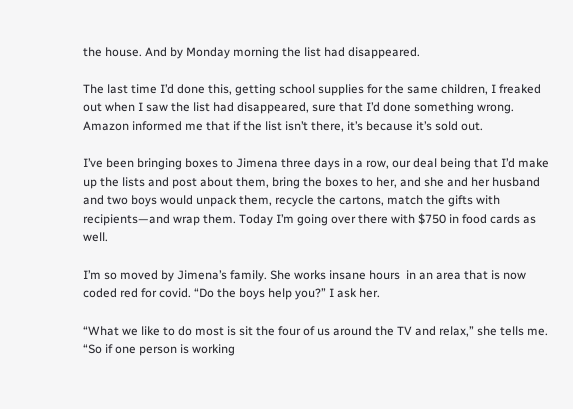the house. And by Monday morning the list had disappeared.

The last time I’d done this, getting school supplies for the same children, I freaked out when I saw the list had disappeared, sure that I’d done something wrong. Amazon informed me that if the list isn’t there, it’s because it’s sold out.

I’ve been bringing boxes to Jimena three days in a row, our deal being that I’d make up the lists and post about them, bring the boxes to her, and she and her husband and two boys would unpack them, recycle the cartons, match the gifts with recipients—and wrap them. Today I’m going over there with $750 in food cards as well.

I’m so moved by Jimena’s family. She works insane hours  in an area that is now coded red for covid. “Do the boys help you?” I ask her.

“What we like to do most is sit the four of us around the TV and relax,” she tells me. “So if one person is working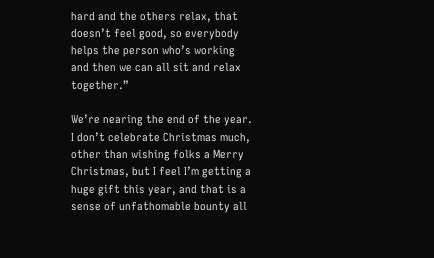hard and the others relax, that doesn’t feel good, so everybody helps the person who’s working and then we can all sit and relax together.”

We’re nearing the end of the year. I don’t celebrate Christmas much, other than wishing folks a Merry Christmas, but I feel I’m getting a huge gift this year, and that is a sense of unfathomable bounty all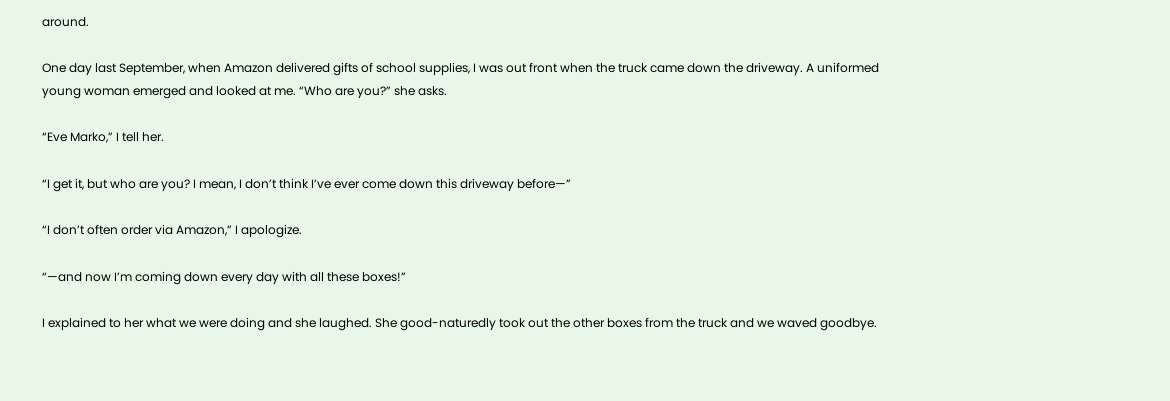around.

One day last September, when Amazon delivered gifts of school supplies, I was out front when the truck came down the driveway. A uniformed young woman emerged and looked at me. “Who are you?” she asks.

“Eve Marko,” I tell her.

“I get it, but who are you? I mean, I don’t think I’ve ever come down this driveway before—”

“I don’t often order via Amazon,” I apologize.

“—and now I’m coming down every day with all these boxes!”

I explained to her what we were doing and she laughed. She good-naturedly took out the other boxes from the truck and we waved goodbye.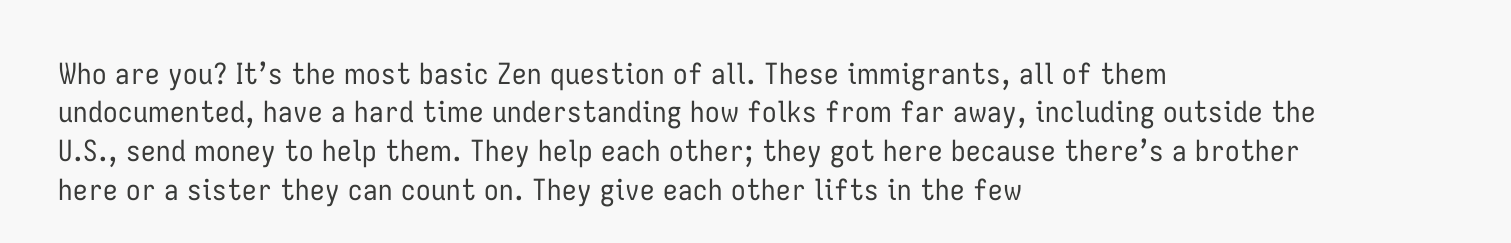Who are you? It’s the most basic Zen question of all. These immigrants, all of them undocumented, have a hard time understanding how folks from far away, including outside the U.S., send money to help them. They help each other; they got here because there’s a brother here or a sister they can count on. They give each other lifts in the few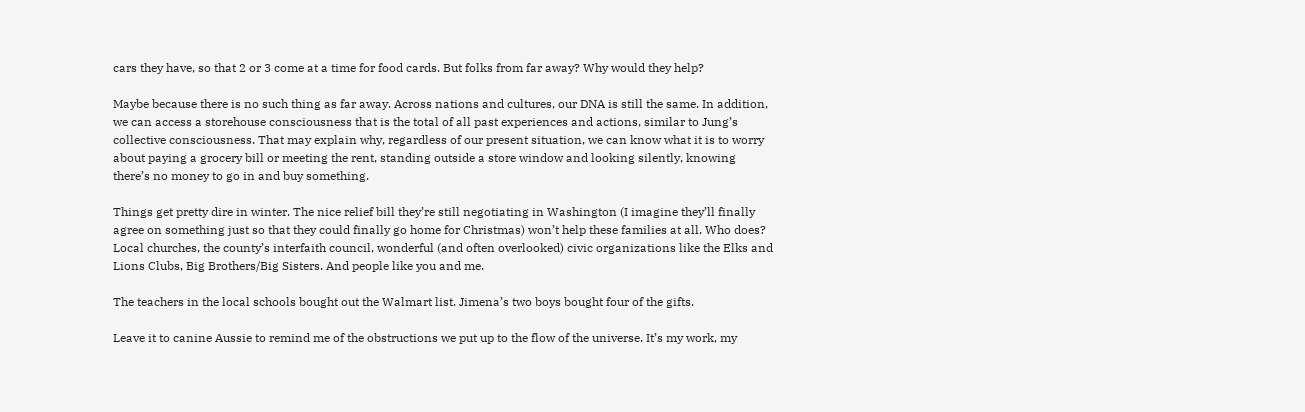cars they have, so that 2 or 3 come at a time for food cards. But folks from far away? Why would they help?

Maybe because there is no such thing as far away. Across nations and cultures, our DNA is still the same. In addition, we can access a storehouse consciousness that is the total of all past experiences and actions, similar to Jung’s collective consciousness. That may explain why, regardless of our present situation, we can know what it is to worry about paying a grocery bill or meeting the rent, standing outside a store window and looking silently, knowing there’s no money to go in and buy something.

Things get pretty dire in winter. The nice relief bill they’re still negotiating in Washington (I imagine they’ll finally agree on something just so that they could finally go home for Christmas) won’t help these families at all. Who does? Local churches, the county’s interfaith council, wonderful (and often overlooked) civic organizations like the Elks and Lions Clubs, Big Brothers/Big Sisters. And people like you and me.

The teachers in the local schools bought out the Walmart list. Jimena’s two boys bought four of the gifts.

Leave it to canine Aussie to remind me of the obstructions we put up to the flow of the universe. It’s my work, my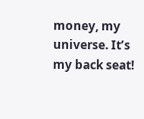money, my universe. It’s my back seat!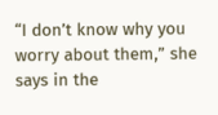“I don’t know why you worry about them,” she says in the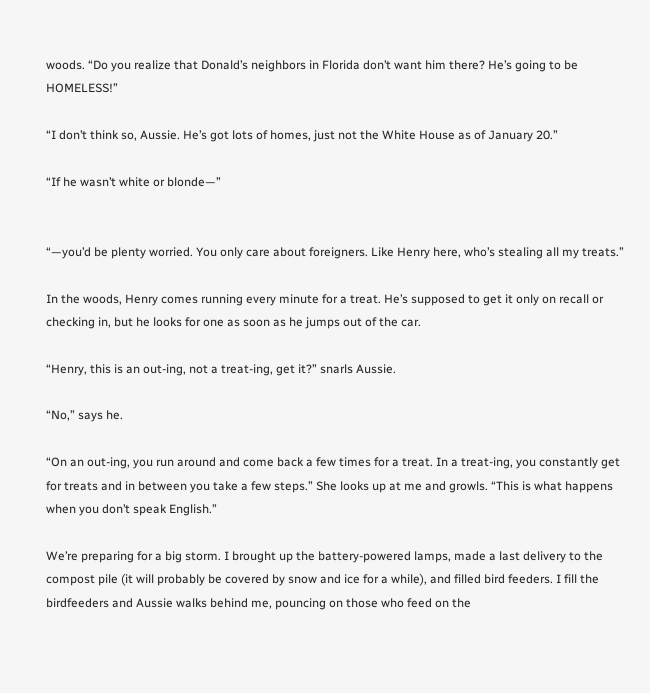woods. “Do you realize that Donald’s neighbors in Florida don’t want him there? He’s going to be HOMELESS!”

“I don’t think so, Aussie. He’s got lots of homes, just not the White House as of January 20.”

“If he wasn’t white or blonde—”


“—you’d be plenty worried. You only care about foreigners. Like Henry here, who’s stealing all my treats.”

In the woods, Henry comes running every minute for a treat. He’s supposed to get it only on recall or checking in, but he looks for one as soon as he jumps out of the car.

“Henry, this is an out-ing, not a treat-ing, get it?” snarls Aussie.

“No,” says he.

“On an out-ing, you run around and come back a few times for a treat. In a treat-ing, you constantly get for treats and in between you take a few steps.” She looks up at me and growls. “This is what happens when you don’t speak English.”

We’re preparing for a big storm. I brought up the battery-powered lamps, made a last delivery to the compost pile (it will probably be covered by snow and ice for a while), and filled bird feeders. I fill the birdfeeders and Aussie walks behind me, pouncing on those who feed on the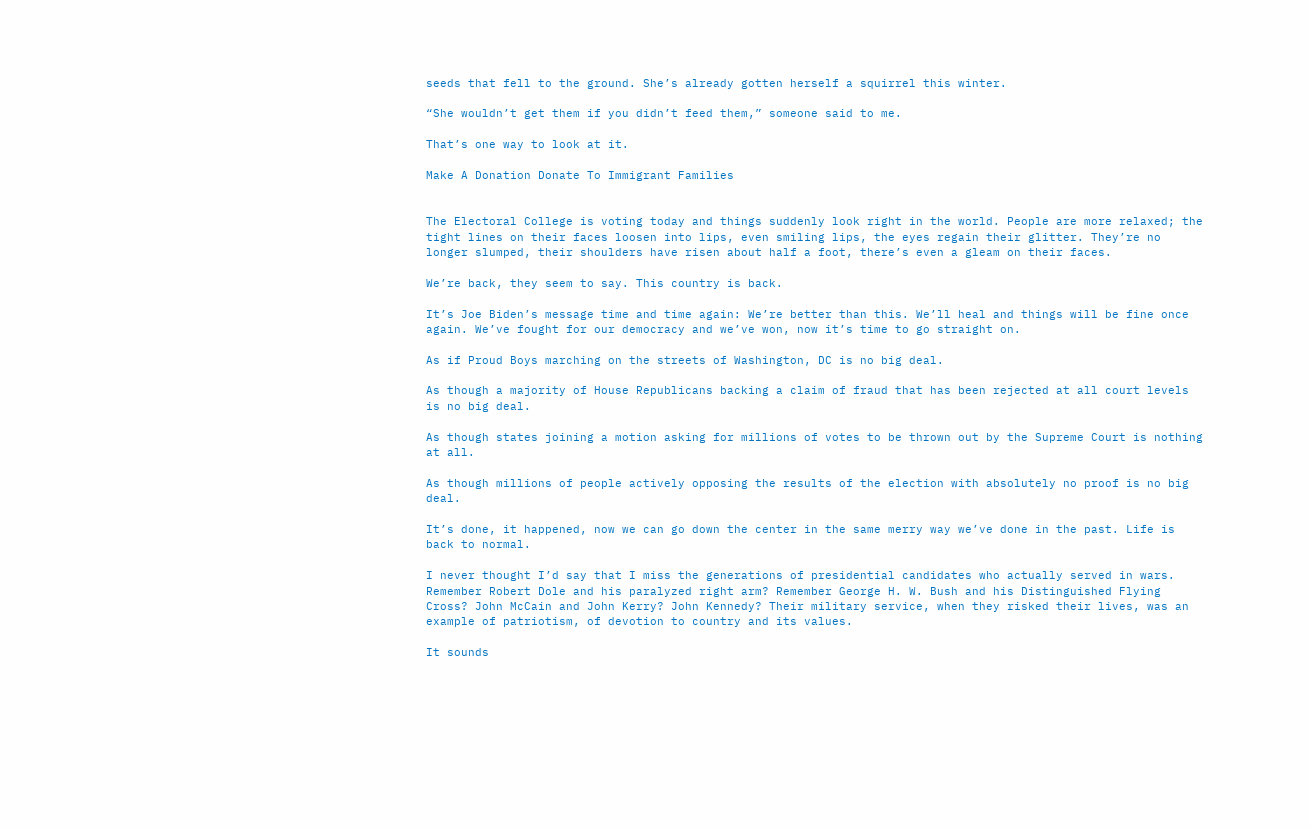seeds that fell to the ground. She’s already gotten herself a squirrel this winter.

“She wouldn’t get them if you didn’t feed them,” someone said to me.

That’s one way to look at it.

Make A Donation Donate To Immigrant Families


The Electoral College is voting today and things suddenly look right in the world. People are more relaxed; the tight lines on their faces loosen into lips, even smiling lips, the eyes regain their glitter. They’re no longer slumped, their shoulders have risen about half a foot, there’s even a gleam on their faces.

We’re back, they seem to say. This country is back.

It’s Joe Biden’s message time and time again: We’re better than this. We’ll heal and things will be fine once again. We’ve fought for our democracy and we’ve won, now it’s time to go straight on.

As if Proud Boys marching on the streets of Washington, DC is no big deal.

As though a majority of House Republicans backing a claim of fraud that has been rejected at all court levels is no big deal.

As though states joining a motion asking for millions of votes to be thrown out by the Supreme Court is nothing at all.

As though millions of people actively opposing the results of the election with absolutely no proof is no big deal.

It’s done, it happened, now we can go down the center in the same merry way we’ve done in the past. Life is back to normal.

I never thought I’d say that I miss the generations of presidential candidates who actually served in wars. Remember Robert Dole and his paralyzed right arm? Remember George H. W. Bush and his Distinguished Flying Cross? John McCain and John Kerry? John Kennedy? Their military service, when they risked their lives, was an example of patriotism, of devotion to country and its values.

It sounds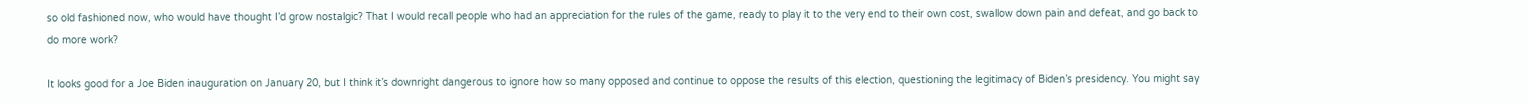so old fashioned now, who would have thought I’d grow nostalgic? That I would recall people who had an appreciation for the rules of the game, ready to play it to the very end to their own cost, swallow down pain and defeat, and go back to do more work?

It looks good for a Joe Biden inauguration on January 20, but I think it’s downright dangerous to ignore how so many opposed and continue to oppose the results of this election, questioning the legitimacy of Biden’s presidency. You might say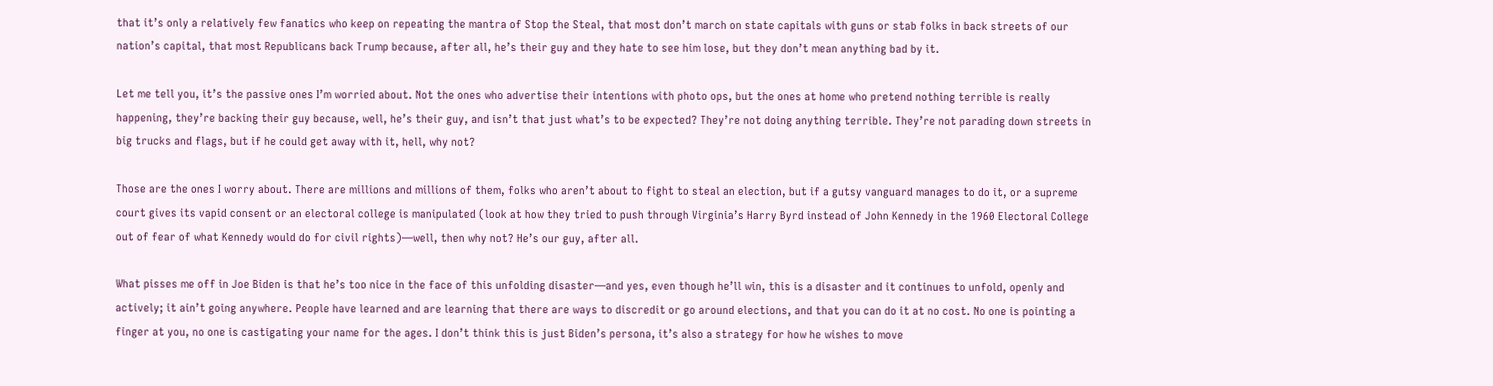that it’s only a relatively few fanatics who keep on repeating the mantra of Stop the Steal, that most don’t march on state capitals with guns or stab folks in back streets of our nation’s capital, that most Republicans back Trump because, after all, he’s their guy and they hate to see him lose, but they don’t mean anything bad by it.

Let me tell you, it’s the passive ones I’m worried about. Not the ones who advertise their intentions with photo ops, but the ones at home who pretend nothing terrible is really happening, they’re backing their guy because, well, he’s their guy, and isn’t that just what’s to be expected? They’re not doing anything terrible. They’re not parading down streets in big trucks and flags, but if he could get away with it, hell, why not?

Those are the ones I worry about. There are millions and millions of them, folks who aren’t about to fight to steal an election, but if a gutsy vanguard manages to do it, or a supreme court gives its vapid consent or an electoral college is manipulated (look at how they tried to push through Virginia’s Harry Byrd instead of John Kennedy in the 1960 Electoral College out of fear of what Kennedy would do for civil rights)—well, then why not? He’s our guy, after all.

What pisses me off in Joe Biden is that he’s too nice in the face of this unfolding disaster—and yes, even though he’ll win, this is a disaster and it continues to unfold, openly and actively; it ain’t going anywhere. People have learned and are learning that there are ways to discredit or go around elections, and that you can do it at no cost. No one is pointing a finger at you, no one is castigating your name for the ages. I don’t think this is just Biden’s persona, it’s also a strategy for how he wishes to move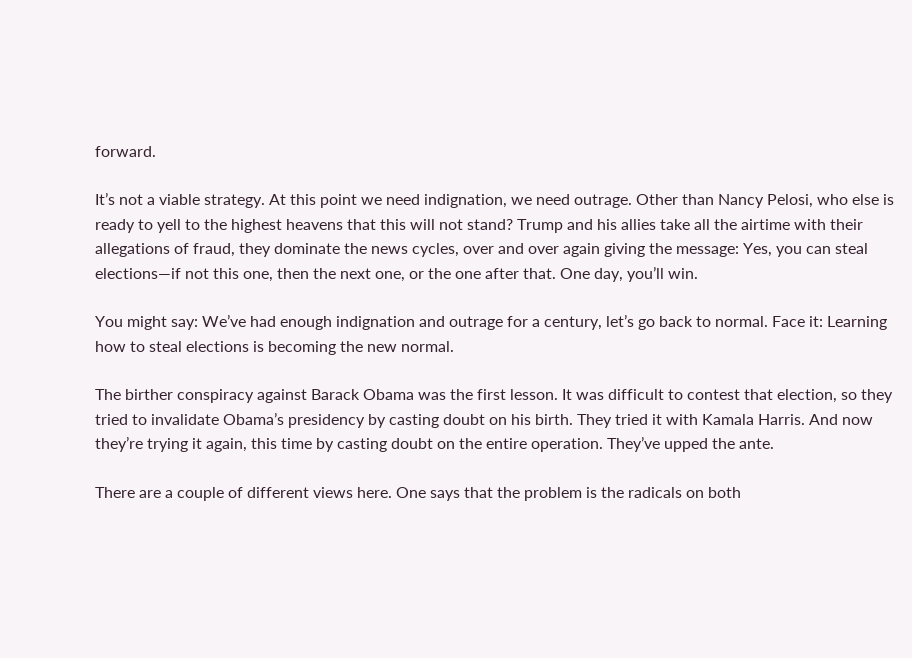forward.

It’s not a viable strategy. At this point we need indignation, we need outrage. Other than Nancy Pelosi, who else is ready to yell to the highest heavens that this will not stand? Trump and his allies take all the airtime with their allegations of fraud, they dominate the news cycles, over and over again giving the message: Yes, you can steal elections—if not this one, then the next one, or the one after that. One day, you’ll win.

You might say: We’ve had enough indignation and outrage for a century, let’s go back to normal. Face it: Learning how to steal elections is becoming the new normal.

The birther conspiracy against Barack Obama was the first lesson. It was difficult to contest that election, so they tried to invalidate Obama’s presidency by casting doubt on his birth. They tried it with Kamala Harris. And now they’re trying it again, this time by casting doubt on the entire operation. They’ve upped the ante.

There are a couple of different views here. One says that the problem is the radicals on both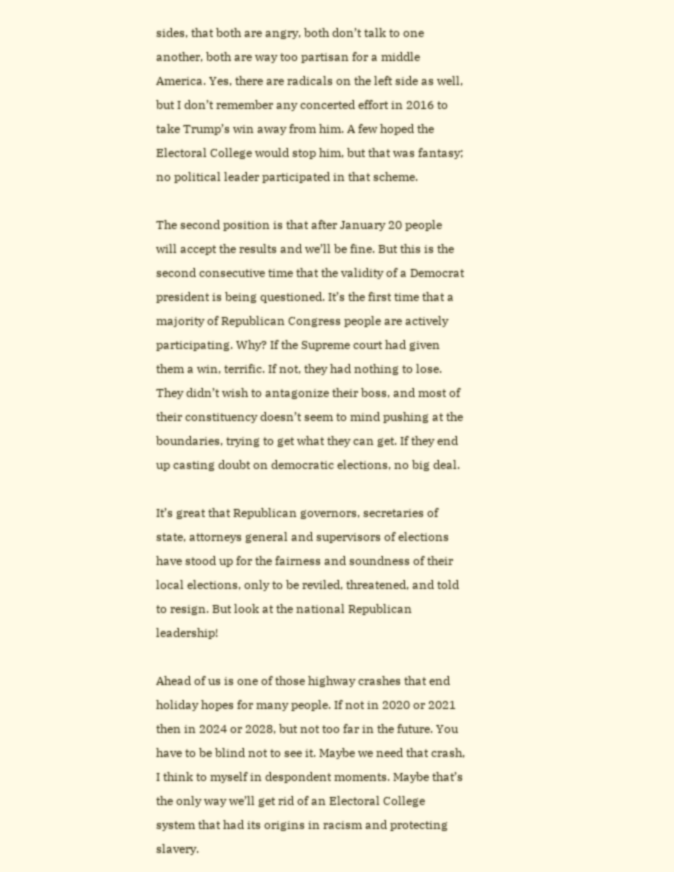sides, that both are angry, both don’t talk to one another, both are way too partisan for a middle America. Yes, there are radicals on the left side as well, but I don’t remember any concerted effort in 2016 to take Trump’s win away from him. A few hoped the Electoral College would stop him, but that was fantasy; no political leader participated in that scheme.

The second position is that after January 20 people will accept the results and we’ll be fine. But this is the second consecutive time that the validity of a Democrat president is being questioned. It’s the first time that a majority of Republican Congress people are actively participating. Why? If the Supreme court had given them a win, terrific. If not, they had nothing to lose. They didn’t wish to antagonize their boss, and most of their constituency doesn’t seem to mind pushing at the boundaries, trying to get what they can get. If they end up casting doubt on democratic elections, no big deal.

It’s great that Republican governors, secretaries of state, attorneys general and supervisors of elections have stood up for the fairness and soundness of their local elections, only to be reviled, threatened, and told to resign. But look at the national Republican leadership!

Ahead of us is one of those highway crashes that end holiday hopes for many people. If not in 2020 or 2021 then in 2024 or 2028, but not too far in the future. You have to be blind not to see it. Maybe we need that crash, I think to myself in despondent moments. Maybe that’s the only way we’ll get rid of an Electoral College system that had its origins in racism and protecting slavery.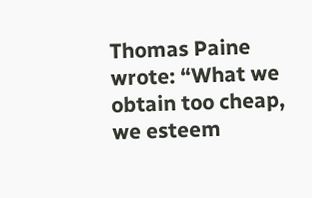Thomas Paine wrote: “What we obtain too cheap, we esteem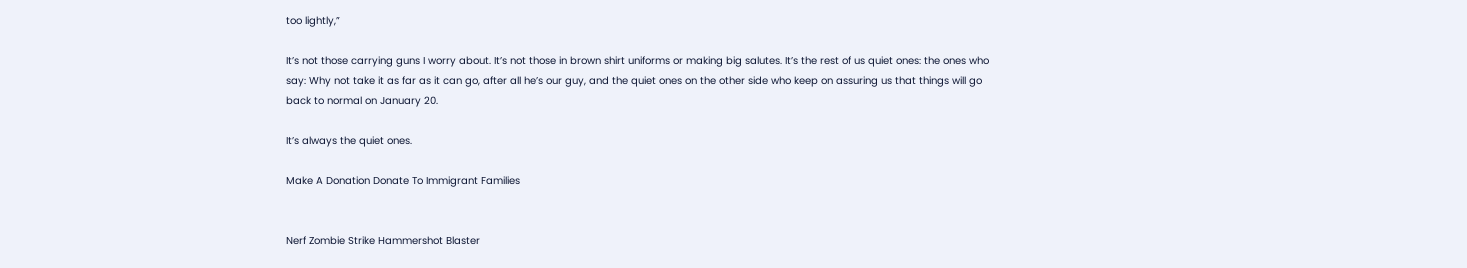too lightly,”

It’s not those carrying guns I worry about. It’s not those in brown shirt uniforms or making big salutes. It’s the rest of us quiet ones: the ones who say: Why not take it as far as it can go, after all he’s our guy, and the quiet ones on the other side who keep on assuring us that things will go back to normal on January 20.

It’s always the quiet ones.

Make A Donation Donate To Immigrant Families


Nerf Zombie Strike Hammershot Blaster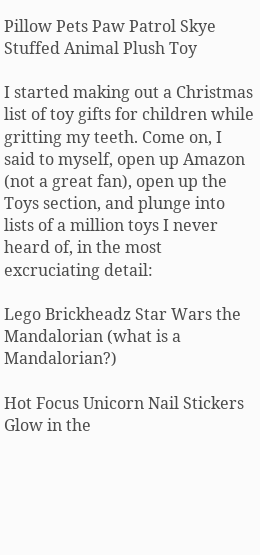Pillow Pets Paw Patrol Skye Stuffed Animal Plush Toy

I started making out a Christmas list of toy gifts for children while gritting my teeth. Come on, I said to myself, open up Amazon (not a great fan), open up the Toys section, and plunge into lists of a million toys I never heard of, in the most excruciating detail:

Lego Brickheadz Star Wars the Mandalorian (what is a Mandalorian?)

Hot Focus Unicorn Nail Stickers Glow in the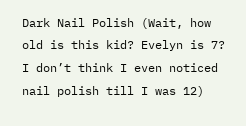Dark Nail Polish (Wait, how old is this kid? Evelyn is 7? I don’t think I even noticed nail polish till I was 12)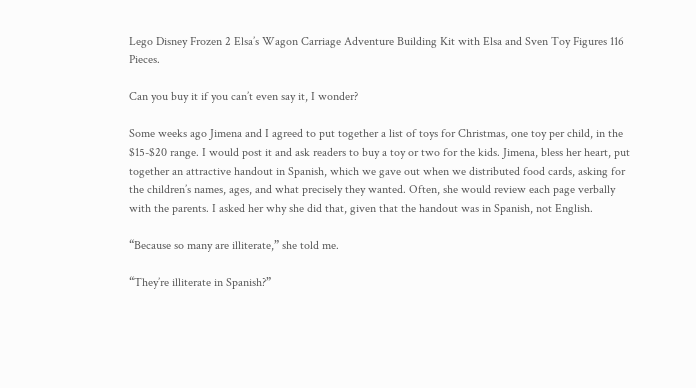Lego Disney Frozen 2 Elsa’s Wagon Carriage Adventure Building Kit with Elsa and Sven Toy Figures 116 Pieces.

Can you buy it if you can’t even say it, I wonder?

Some weeks ago Jimena and I agreed to put together a list of toys for Christmas, one toy per child, in the $15-$20 range. I would post it and ask readers to buy a toy or two for the kids. Jimena, bless her heart, put together an attractive handout in Spanish, which we gave out when we distributed food cards, asking for the children’s names, ages, and what precisely they wanted. Often, she would review each page verbally with the parents. I asked her why she did that, given that the handout was in Spanish, not English.

“Because so many are illiterate,” she told me.

“They’re illiterate in Spanish?”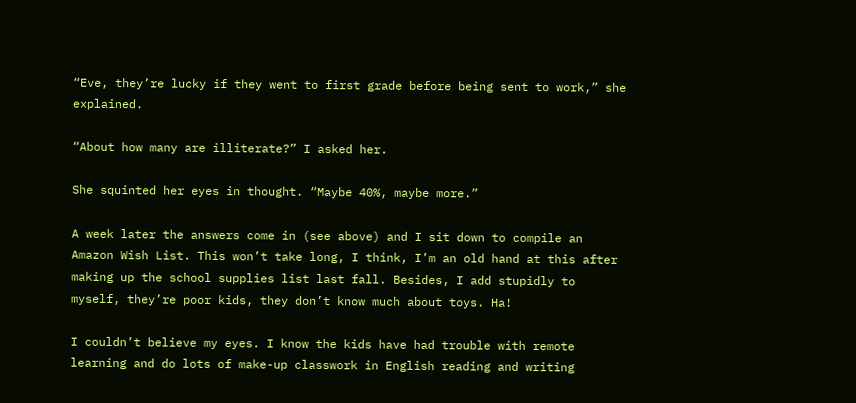“Eve, they’re lucky if they went to first grade before being sent to work,” she explained.

“About how many are illiterate?” I asked her.

She squinted her eyes in thought. “Maybe 40%, maybe more.”

A week later the answers come in (see above) and I sit down to compile an Amazon Wish List. This won’t take long, I think, I’m an old hand at this after making up the school supplies list last fall. Besides, I add stupidly to myself, they’re poor kids, they don’t know much about toys. Ha!

I couldn’t believe my eyes. I know the kids have had trouble with remote learning and do lots of make-up classwork in English reading and writing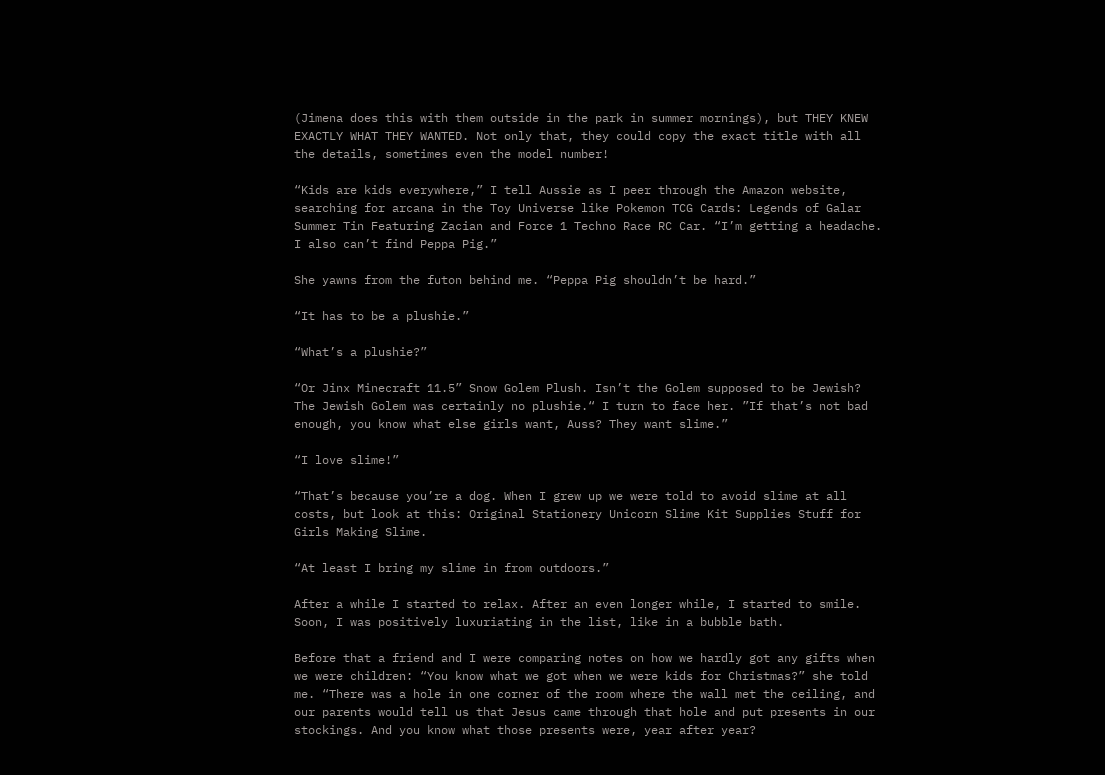(Jimena does this with them outside in the park in summer mornings), but THEY KNEW EXACTLY WHAT THEY WANTED. Not only that, they could copy the exact title with all the details, sometimes even the model number!

“Kids are kids everywhere,” I tell Aussie as I peer through the Amazon website, searching for arcana in the Toy Universe like Pokemon TCG Cards: Legends of Galar Summer Tin Featuring Zacian and Force 1 Techno Race RC Car. “I’m getting a headache.  I also can’t find Peppa Pig.”

She yawns from the futon behind me. “Peppa Pig shouldn’t be hard.”

“It has to be a plushie.”

“What’s a plushie?”

“Or Jinx Minecraft 11.5” Snow Golem Plush. Isn’t the Golem supposed to be Jewish? The Jewish Golem was certainly no plushie.“ I turn to face her. ”If that’s not bad enough, you know what else girls want, Auss? They want slime.”

“I love slime!”

“That’s because you’re a dog. When I grew up we were told to avoid slime at all costs, but look at this: Original Stationery Unicorn Slime Kit Supplies Stuff for Girls Making Slime.

“At least I bring my slime in from outdoors.”

After a while I started to relax. After an even longer while, I started to smile. Soon, I was positively luxuriating in the list, like in a bubble bath.

Before that a friend and I were comparing notes on how we hardly got any gifts when we were children: “You know what we got when we were kids for Christmas?” she told me. “There was a hole in one corner of the room where the wall met the ceiling, and our parents would tell us that Jesus came through that hole and put presents in our stockings. And you know what those presents were, year after year?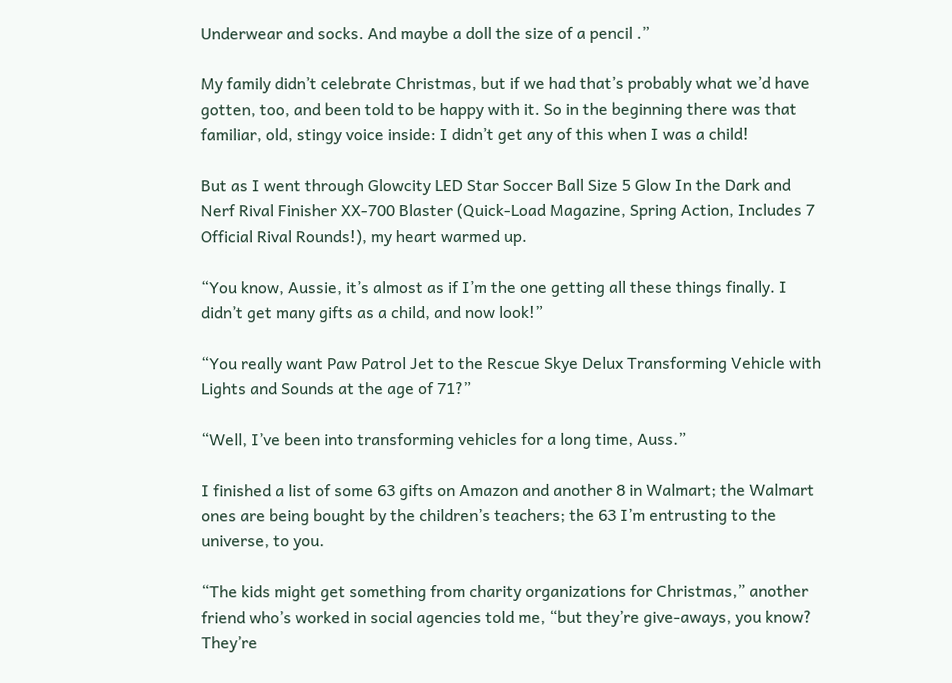Underwear and socks. And maybe a doll the size of a pencil .”

My family didn’t celebrate Christmas, but if we had that’s probably what we’d have gotten, too, and been told to be happy with it. So in the beginning there was that familiar, old, stingy voice inside: I didn’t get any of this when I was a child!

But as I went through Glowcity LED Star Soccer Ball Size 5 Glow In the Dark and Nerf Rival Finisher XX-700 Blaster (Quick-Load Magazine, Spring Action, Includes 7 Official Rival Rounds!), my heart warmed up.

“You know, Aussie, it’s almost as if I’m the one getting all these things finally. I didn’t get many gifts as a child, and now look!”

“You really want Paw Patrol Jet to the Rescue Skye Delux Transforming Vehicle with Lights and Sounds at the age of 71?”

“Well, I’ve been into transforming vehicles for a long time, Auss.”

I finished a list of some 63 gifts on Amazon and another 8 in Walmart; the Walmart ones are being bought by the children’s teachers; the 63 I’m entrusting to the universe, to you.

“The kids might get something from charity organizations for Christmas,” another friend who’s worked in social agencies told me, “but they’re give-aways, you know? They’re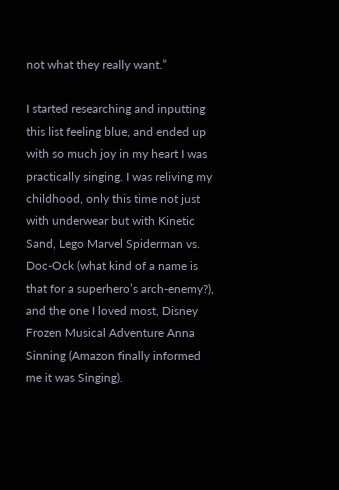not what they really want.”

I started researching and inputting this list feeling blue, and ended up with so much joy in my heart I was practically singing. I was reliving my childhood, only this time not just with underwear but with Kinetic Sand, Lego Marvel Spiderman vs. Doc-Ock (what kind of a name is that for a superhero’s arch-enemy?), and the one I loved most, Disney Frozen Musical Adventure Anna Sinning (Amazon finally informed me it was Singing).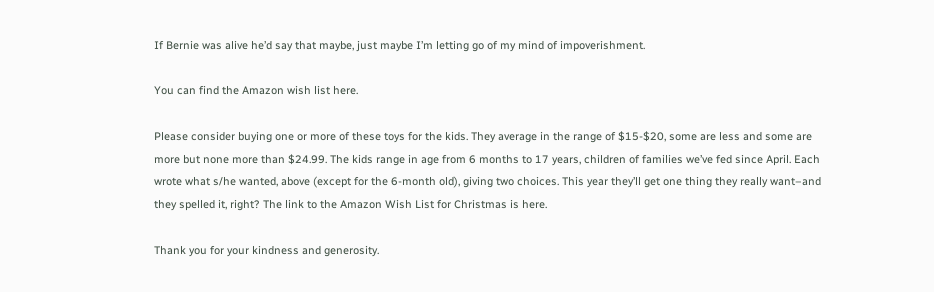If Bernie was alive he’d say that maybe, just maybe I’m letting go of my mind of impoverishment.

You can find the Amazon wish list here.

Please consider buying one or more of these toys for the kids. They average in the range of $15-$20, some are less and some are more but none more than $24.99. The kids range in age from 6 months to 17 years, children of families we’ve fed since April. Each wrote what s/he wanted, above (except for the 6-month old), giving two choices. This year they’ll get one thing they really want–and they spelled it, right? The link to the Amazon Wish List for Christmas is here.

Thank you for your kindness and generosity.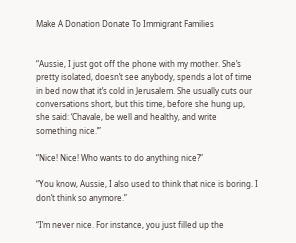Make A Donation Donate To Immigrant Families


“Aussie, I just got off the phone with my mother. She’s pretty isolated, doesn’t see anybody, spends a lot of time in bed now that it’s cold in Jerusalem. She usually cuts our conversations short, but this time, before she hung up, she said: ‘Chavale, be well and healthy, and write something nice.’”

“Nice! Nice! Who wants to do anything nice?”

“You know, Aussie, I also used to think that nice is boring. I don’t think so anymore.”

“I’m never nice. For instance, you just filled up the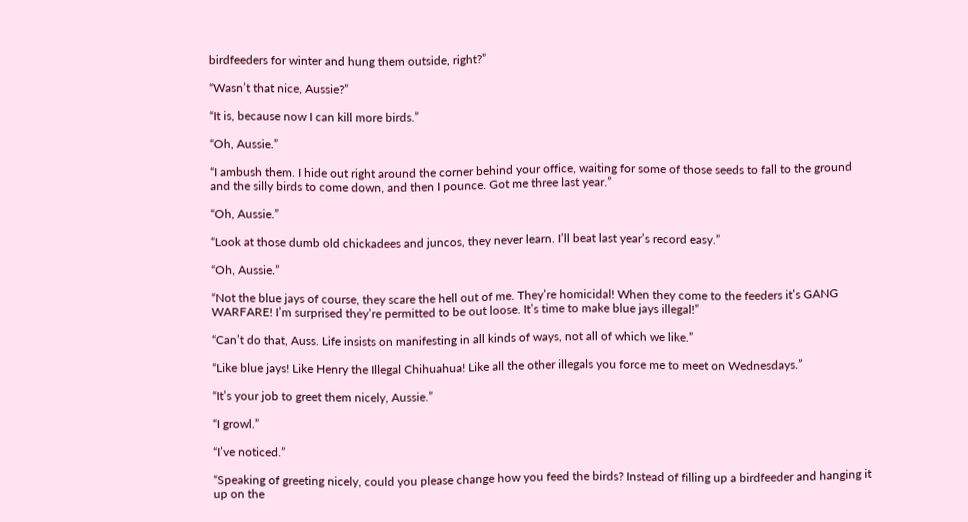birdfeeders for winter and hung them outside, right?”

“Wasn’t that nice, Aussie?”

“It is, because now I can kill more birds.”

“Oh, Aussie.”

“I ambush them. I hide out right around the corner behind your office, waiting for some of those seeds to fall to the ground and the silly birds to come down, and then I pounce. Got me three last year.”

“Oh, Aussie.”

“Look at those dumb old chickadees and juncos, they never learn. I’ll beat last year’s record easy.”

“Oh, Aussie.”

“Not the blue jays of course, they scare the hell out of me. They’re homicidal! When they come to the feeders it’s GANG WARFARE! I’m surprised they’re permitted to be out loose. It’s time to make blue jays illegal!”

“Can’t do that, Auss. Life insists on manifesting in all kinds of ways, not all of which we like.”

“Like blue jays! Like Henry the Illegal Chihuahua! Like all the other illegals you force me to meet on Wednesdays.”

“It’s your job to greet them nicely, Aussie.”

“I growl.”

“I’ve noticed.”

“Speaking of greeting nicely, could you please change how you feed the birds? Instead of filling up a birdfeeder and hanging it up on the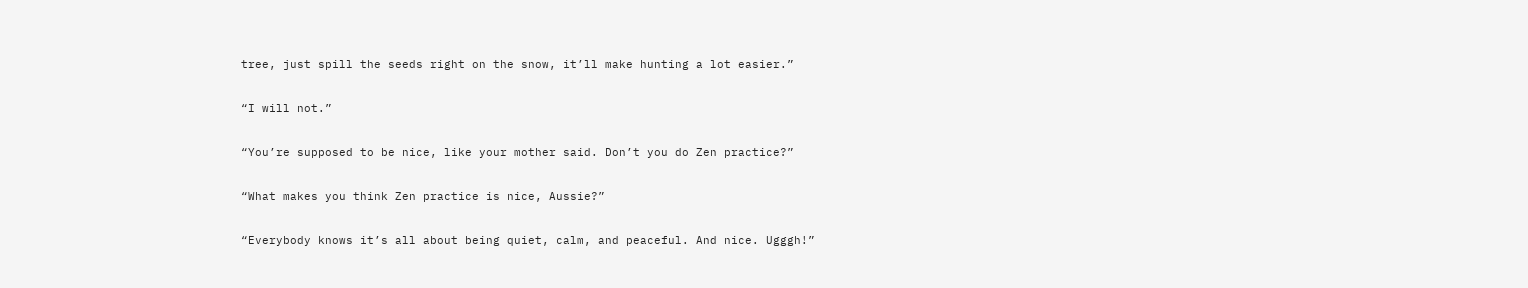tree, just spill the seeds right on the snow, it’ll make hunting a lot easier.”

“I will not.”

“You’re supposed to be nice, like your mother said. Don’t you do Zen practice?”

“What makes you think Zen practice is nice, Aussie?”

“Everybody knows it’s all about being quiet, calm, and peaceful. And nice. Ugggh!”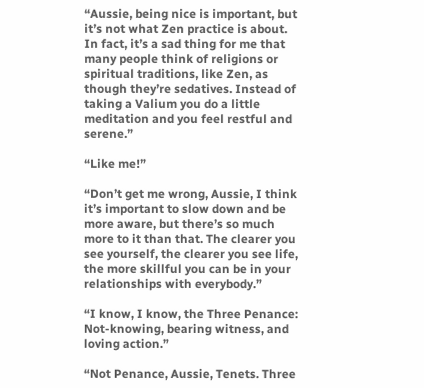“Aussie, being nice is important, but it’s not what Zen practice is about. In fact, it’s a sad thing for me that many people think of religions or spiritual traditions, like Zen, as though they’re sedatives. Instead of taking a Valium you do a little meditation and you feel restful and serene.”

“Like me!”

“Don’t get me wrong, Aussie, I think it’s important to slow down and be more aware, but there’s so much more to it than that. The clearer you see yourself, the clearer you see life, the more skillful you can be in your relationships with everybody.”

“I know, I know, the Three Penance: Not-knowing, bearing witness, and loving action.”

“Not Penance, Aussie, Tenets. Three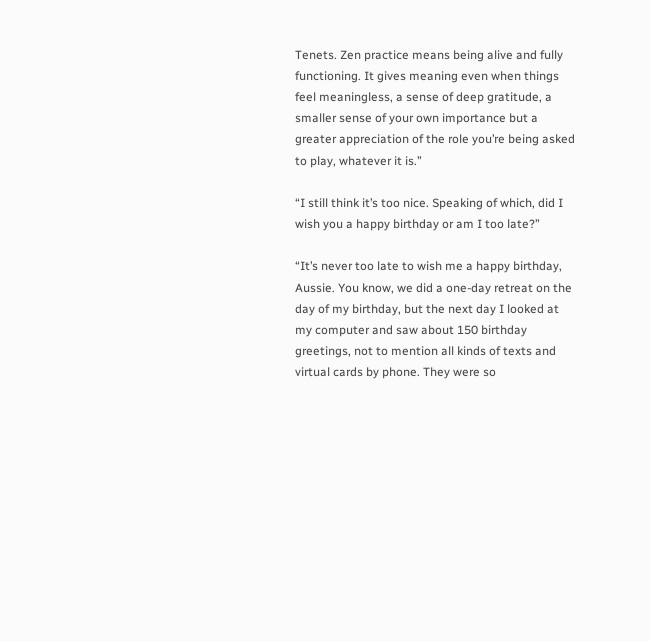Tenets. Zen practice means being alive and fully functioning. It gives meaning even when things feel meaningless, a sense of deep gratitude, a smaller sense of your own importance but a greater appreciation of the role you’re being asked to play, whatever it is.”

“I still think it’s too nice. Speaking of which, did I wish you a happy birthday or am I too late?”

“It’s never too late to wish me a happy birthday, Aussie. You know, we did a one-day retreat on the day of my birthday, but the next day I looked at my computer and saw about 150 birthday greetings, not to mention all kinds of texts and virtual cards by phone. They were so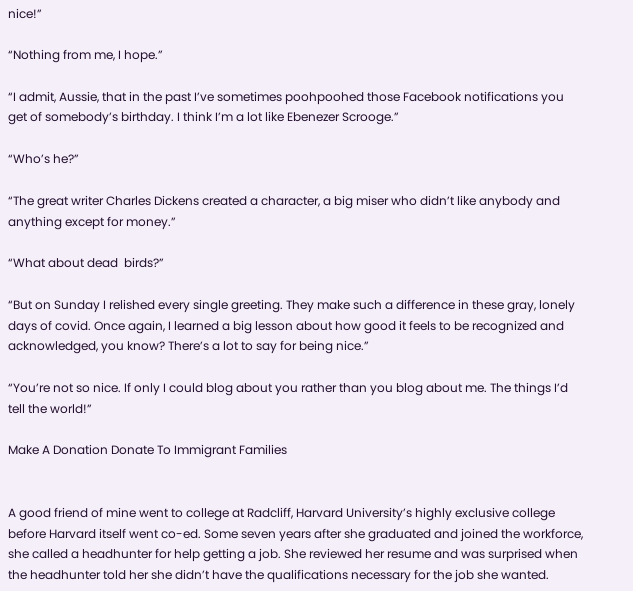nice!”

“Nothing from me, I hope.”

“I admit, Aussie, that in the past I’ve sometimes poohpoohed those Facebook notifications you get of somebody’s birthday. I think I’m a lot like Ebenezer Scrooge.”

“Who’s he?”

“The great writer Charles Dickens created a character, a big miser who didn’t like anybody and anything except for money.”

“What about dead  birds?”

“But on Sunday I relished every single greeting. They make such a difference in these gray, lonely days of covid. Once again, I learned a big lesson about how good it feels to be recognized and acknowledged, you know? There’s a lot to say for being nice.”

“You’re not so nice. If only I could blog about you rather than you blog about me. The things I’d tell the world!”

Make A Donation Donate To Immigrant Families


A good friend of mine went to college at Radcliff, Harvard University’s highly exclusive college before Harvard itself went co-ed. Some seven years after she graduated and joined the workforce, she called a headhunter for help getting a job. She reviewed her resume and was surprised when the headhunter told her she didn’t have the qualifications necessary for the job she wanted.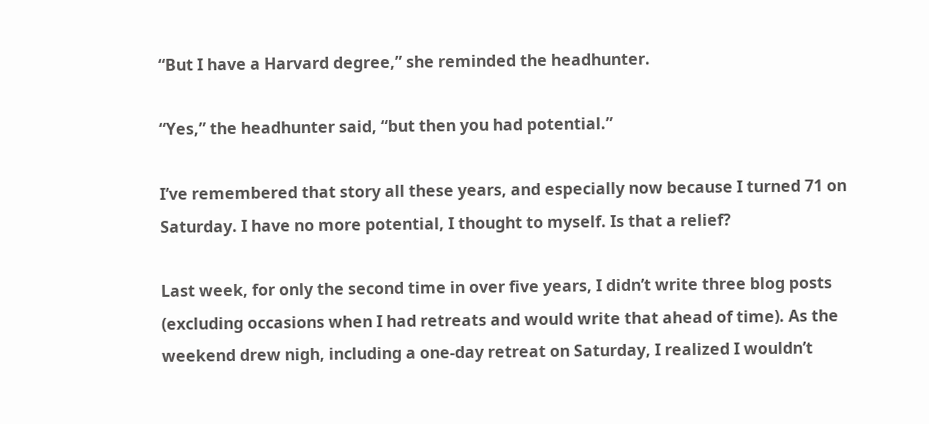“But I have a Harvard degree,” she reminded the headhunter.

“Yes,” the headhunter said, “but then you had potential.”

I’ve remembered that story all these years, and especially now because I turned 71 on Saturday. I have no more potential, I thought to myself. Is that a relief?

Last week, for only the second time in over five years, I didn’t write three blog posts (excluding occasions when I had retreats and would write that ahead of time). As the weekend drew nigh, including a one-day retreat on Saturday, I realized I wouldn’t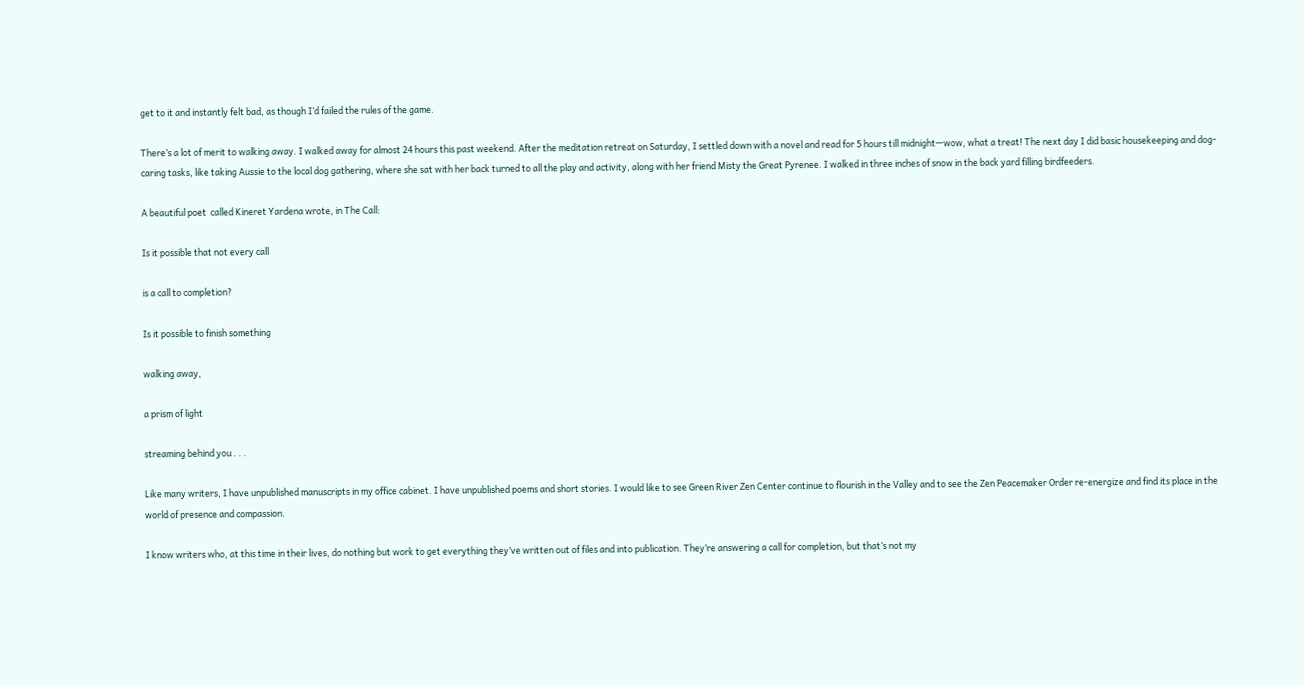get to it and instantly felt bad, as though I’d failed the rules of the game.

There’s a lot of merit to walking away. I walked away for almost 24 hours this past weekend. After the meditation retreat on Saturday, I settled down with a novel and read for 5 hours till midnight—wow, what a treat! The next day I did basic housekeeping and dog-caring tasks, like taking Aussie to the local dog gathering, where she sat with her back turned to all the play and activity, along with her friend Misty the Great Pyrenee. I walked in three inches of snow in the back yard filling birdfeeders.

A beautiful poet  called Kineret Yardena wrote, in The Call:

Is it possible that not every call

is a call to completion?

Is it possible to finish something

walking away,

a prism of light

streaming behind you . . .

Like many writers, I have unpublished manuscripts in my office cabinet. I have unpublished poems and short stories. I would like to see Green River Zen Center continue to flourish in the Valley and to see the Zen Peacemaker Order re-energize and find its place in the world of presence and compassion.

I know writers who, at this time in their lives, do nothing but work to get everything they’ve written out of files and into publication. They’re answering a call for completion, but that’s not my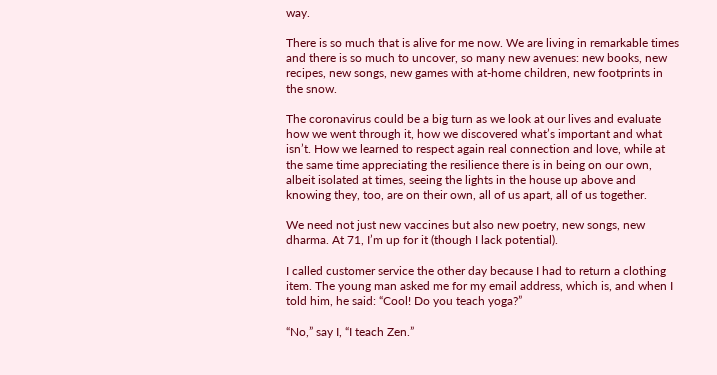way.

There is so much that is alive for me now. We are living in remarkable times and there is so much to uncover, so many new avenues: new books, new recipes, new songs, new games with at-home children, new footprints in the snow.

The coronavirus could be a big turn as we look at our lives and evaluate how we went through it, how we discovered what’s important and what isn’t. How we learned to respect again real connection and love, while at the same time appreciating the resilience there is in being on our own, albeit isolated at times, seeing the lights in the house up above and knowing they, too, are on their own, all of us apart, all of us together.

We need not just new vaccines but also new poetry, new songs, new dharma. At 71, I’m up for it (though I lack potential).

I called customer service the other day because I had to return a clothing item. The young man asked me for my email address, which is, and when I told him, he said: “Cool! Do you teach yoga?”

“No,” say I, “I teach Zen.”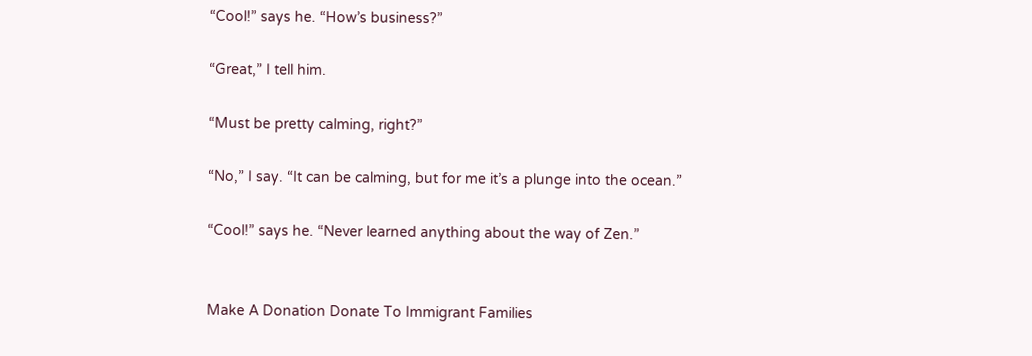“Cool!” says he. “How’s business?”

“Great,” I tell him.

“Must be pretty calming, right?”

“No,” I say. “It can be calming, but for me it’s a plunge into the ocean.”

“Cool!” says he. “Never learned anything about the way of Zen.”


Make A Donation Donate To Immigrant Families